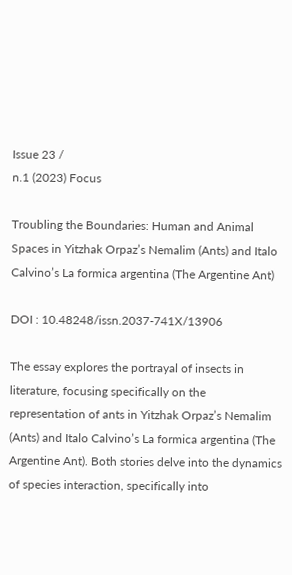Issue 23 /
n.1 (2023) Focus

Troubling the Boundaries: Human and Animal Spaces in Yitzhak Orpaz’s Nemalim (Ants) and Italo Calvino’s La formica argentina (The Argentine Ant)

DOI : 10.48248/issn.2037-741X/13906

The essay explores the portrayal of insects in literature, focusing specifically on the representation of ants in Yitzhak Orpaz’s Nemalim (Ants) and Italo Calvino’s La formica argentina (The Argentine Ant). Both stories delve into the dynamics of species interaction, specifically into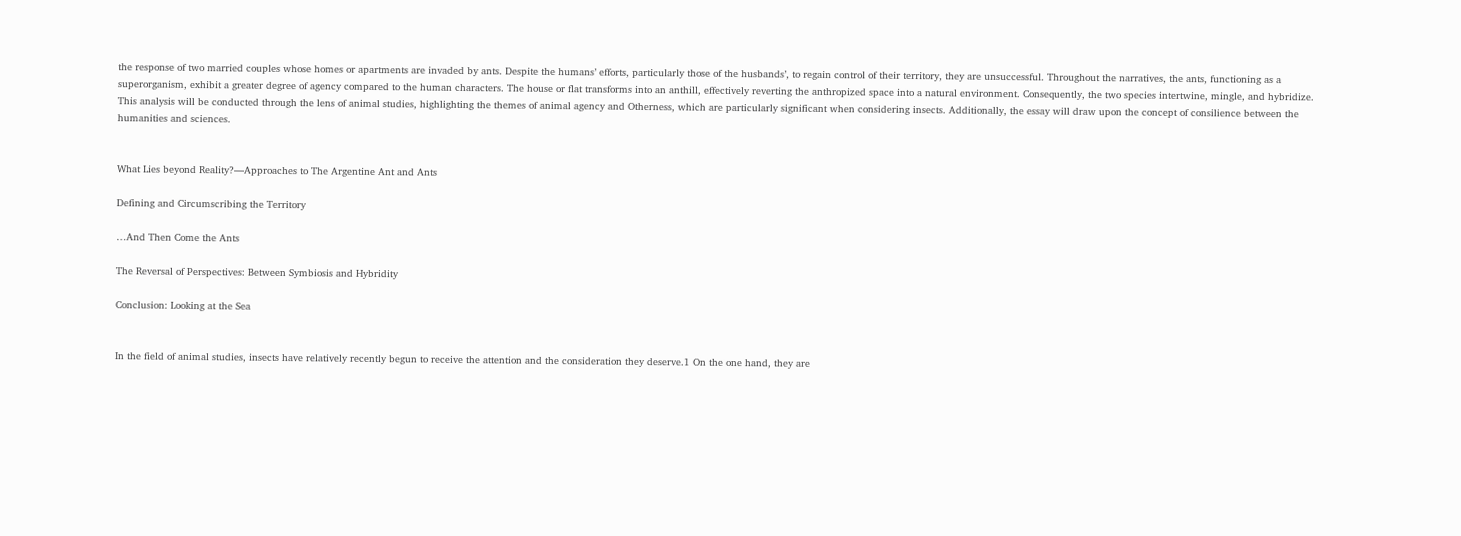the response of two married couples whose homes or apartments are invaded by ants. Despite the humans’ efforts, particularly those of the husbands’, to regain control of their territory, they are unsuccessful. Throughout the narratives, the ants, functioning as a superorganism, exhibit a greater degree of agency compared to the human characters. The house or flat transforms into an anthill, effectively reverting the anthropized space into a natural environment. Consequently, the two species intertwine, mingle, and hybridize. This analysis will be conducted through the lens of animal studies, highlighting the themes of animal agency and Otherness, which are particularly significant when considering insects. Additionally, the essay will draw upon the concept of consilience between the humanities and sciences.


What Lies beyond Reality?—Approaches to The Argentine Ant and Ants

Defining and Circumscribing the Territory

…And Then Come the Ants

The Reversal of Perspectives: Between Symbiosis and Hybridity

Conclusion: Looking at the Sea


In the field of animal studies, insects have relatively recently begun to receive the attention and the consideration they deserve.1 On the one hand, they are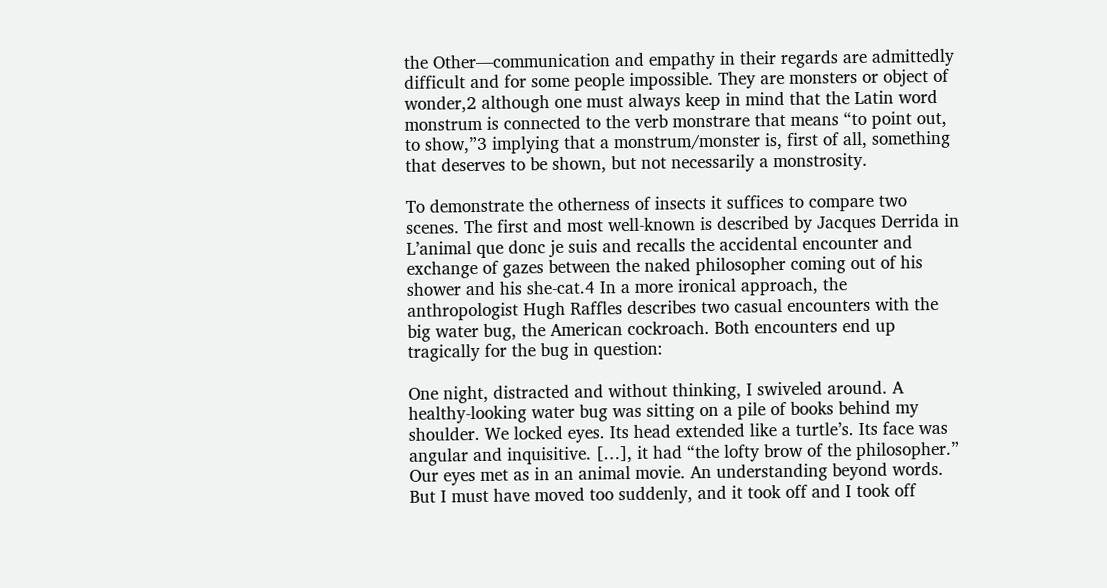the Other—communication and empathy in their regards are admittedly difficult and for some people impossible. They are monsters or object of wonder,2 although one must always keep in mind that the Latin word monstrum is connected to the verb monstrare that means “to point out, to show,”3 implying that a monstrum/monster is, first of all, something that deserves to be shown, but not necessarily a monstrosity.

To demonstrate the otherness of insects it suffices to compare two scenes. The first and most well-known is described by Jacques Derrida in L’animal que donc je suis and recalls the accidental encounter and exchange of gazes between the naked philosopher coming out of his shower and his she-cat.4 In a more ironical approach, the anthropologist Hugh Raffles describes two casual encounters with the big water bug, the American cockroach. Both encounters end up tragically for the bug in question:

One night, distracted and without thinking, I swiveled around. A healthy-looking water bug was sitting on a pile of books behind my shoulder. We locked eyes. Its head extended like a turtle’s. Its face was angular and inquisitive. […], it had “the lofty brow of the philosopher.” Our eyes met as in an animal movie. An understanding beyond words. But I must have moved too suddenly, and it took off and I took off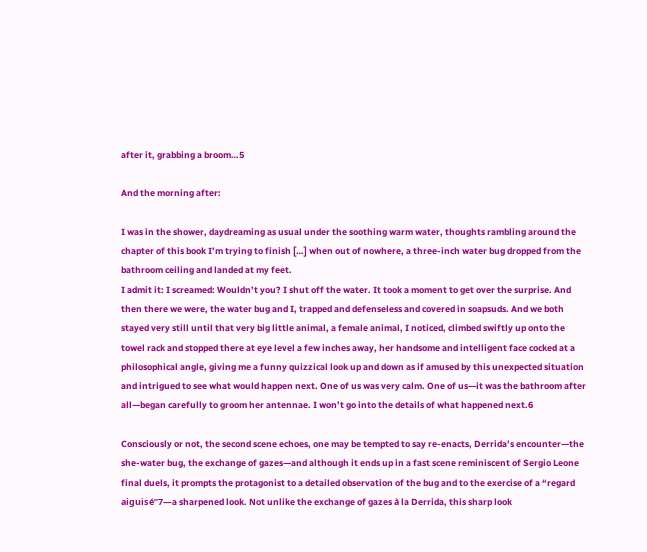after it, grabbing a broom…5

And the morning after:

I was in the shower, daydreaming as usual under the soothing warm water, thoughts rambling around the chapter of this book I’m trying to finish […] when out of nowhere, a three-inch water bug dropped from the bathroom ceiling and landed at my feet.
I admit it: I screamed: Wouldn’t you? I shut off the water. It took a moment to get over the surprise. And then there we were, the water bug and I, trapped and defenseless and covered in soapsuds. And we both stayed very still until that very big little animal, a female animal, I noticed, climbed swiftly up onto the towel rack and stopped there at eye level a few inches away, her handsome and intelligent face cocked at a philosophical angle, giving me a funny quizzical look up and down as if amused by this unexpected situation and intrigued to see what would happen next. One of us was very calm. One of us—it was the bathroom after all—began carefully to groom her antennae. I won’t go into the details of what happened next.6

Consciously or not, the second scene echoes, one may be tempted to say re-enacts, Derrida’s encounter—the she-water bug, the exchange of gazes—and although it ends up in a fast scene reminiscent of Sergio Leone final duels, it prompts the protagonist to a detailed observation of the bug and to the exercise of a “regard aiguisé”7—a sharpened look. Not unlike the exchange of gazes à la Derrida, this sharp look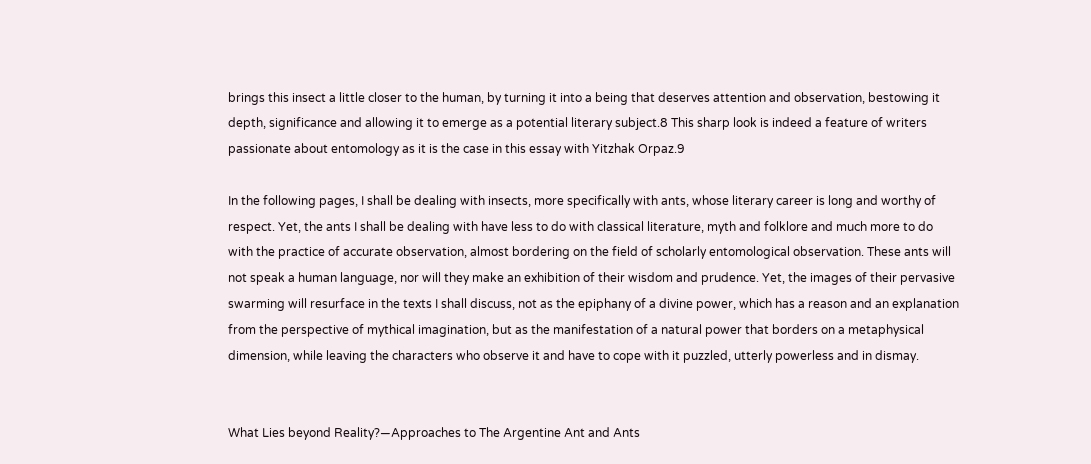brings this insect a little closer to the human, by turning it into a being that deserves attention and observation, bestowing it depth, significance and allowing it to emerge as a potential literary subject.8 This sharp look is indeed a feature of writers passionate about entomology as it is the case in this essay with Yitzhak Orpaz.9

In the following pages, I shall be dealing with insects, more specifically with ants, whose literary career is long and worthy of respect. Yet, the ants I shall be dealing with have less to do with classical literature, myth and folklore and much more to do with the practice of accurate observation, almost bordering on the field of scholarly entomological observation. These ants will not speak a human language, nor will they make an exhibition of their wisdom and prudence. Yet, the images of their pervasive swarming will resurface in the texts I shall discuss, not as the epiphany of a divine power, which has a reason and an explanation from the perspective of mythical imagination, but as the manifestation of a natural power that borders on a metaphysical dimension, while leaving the characters who observe it and have to cope with it puzzled, utterly powerless and in dismay.


What Lies beyond Reality?—Approaches to The Argentine Ant and Ants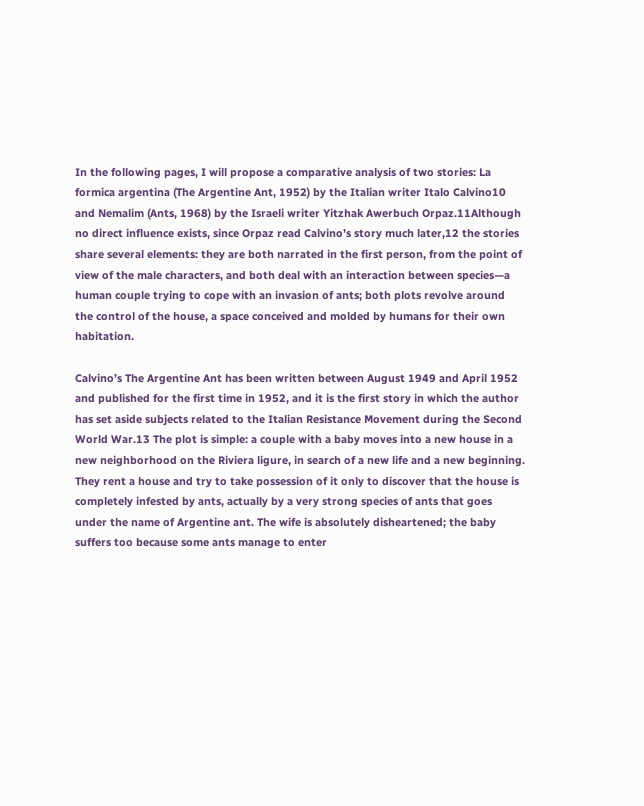In the following pages, I will propose a comparative analysis of two stories: La formica argentina (The Argentine Ant, 1952) by the Italian writer Italo Calvino10 and Nemalim (Ants, 1968) by the Israeli writer Yitzhak Awerbuch Orpaz.11Although no direct influence exists, since Orpaz read Calvino’s story much later,12 the stories share several elements: they are both narrated in the first person, from the point of view of the male characters, and both deal with an interaction between species—a human couple trying to cope with an invasion of ants; both plots revolve around the control of the house, a space conceived and molded by humans for their own habitation.

Calvino’s The Argentine Ant has been written between August 1949 and April 1952 and published for the first time in 1952, and it is the first story in which the author has set aside subjects related to the Italian Resistance Movement during the Second World War.13 The plot is simple: a couple with a baby moves into a new house in a new neighborhood on the Riviera ligure, in search of a new life and a new beginning. They rent a house and try to take possession of it only to discover that the house is completely infested by ants, actually by a very strong species of ants that goes under the name of Argentine ant. The wife is absolutely disheartened; the baby suffers too because some ants manage to enter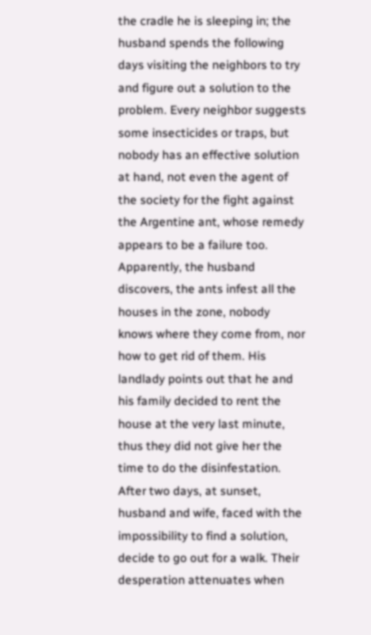the cradle he is sleeping in; the husband spends the following days visiting the neighbors to try and figure out a solution to the problem. Every neighbor suggests some insecticides or traps, but nobody has an effective solution at hand, not even the agent of the society for the fight against the Argentine ant, whose remedy appears to be a failure too. Apparently, the husband discovers, the ants infest all the houses in the zone, nobody knows where they come from, nor how to get rid of them. His landlady points out that he and his family decided to rent the house at the very last minute, thus they did not give her the time to do the disinfestation. After two days, at sunset, husband and wife, faced with the impossibility to find a solution, decide to go out for a walk. Their desperation attenuates when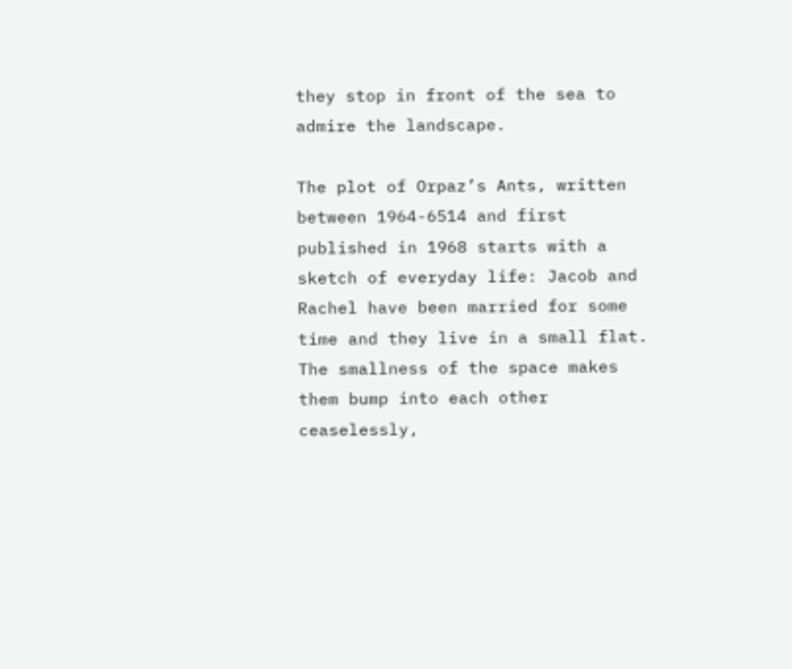they stop in front of the sea to admire the landscape.

The plot of Orpaz’s Ants, written between 1964-6514 and first published in 1968 starts with a sketch of everyday life: Jacob and Rachel have been married for some time and they live in a small flat. The smallness of the space makes them bump into each other ceaselessly,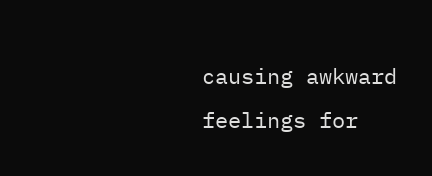causing awkward feelings for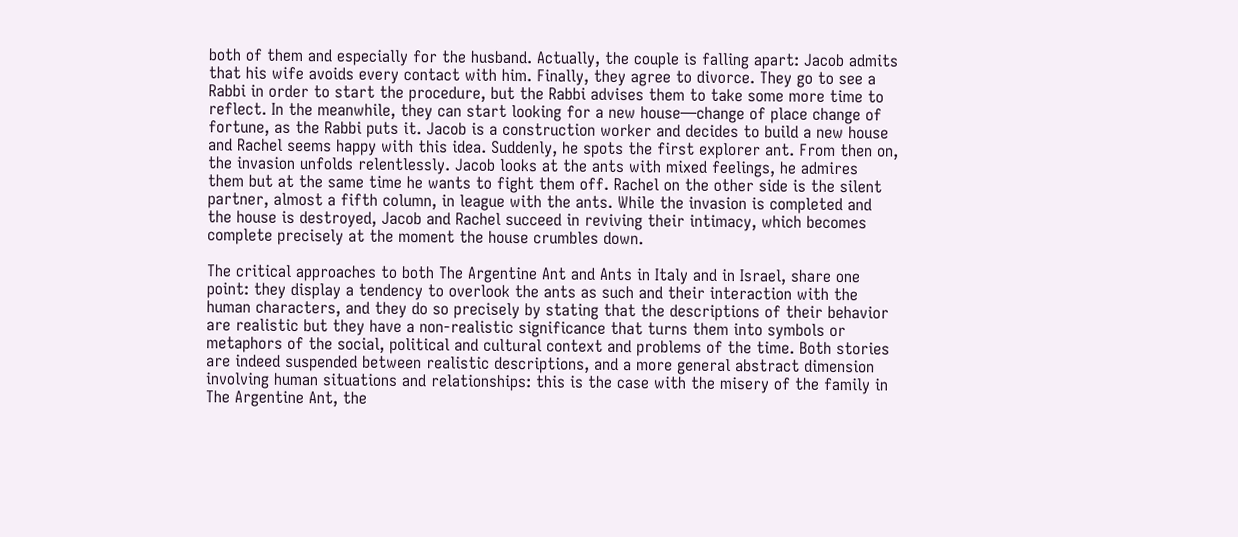both of them and especially for the husband. Actually, the couple is falling apart: Jacob admits that his wife avoids every contact with him. Finally, they agree to divorce. They go to see a Rabbi in order to start the procedure, but the Rabbi advises them to take some more time to reflect. In the meanwhile, they can start looking for a new house—change of place change of fortune, as the Rabbi puts it. Jacob is a construction worker and decides to build a new house and Rachel seems happy with this idea. Suddenly, he spots the first explorer ant. From then on, the invasion unfolds relentlessly. Jacob looks at the ants with mixed feelings, he admires them but at the same time he wants to fight them off. Rachel on the other side is the silent partner, almost a fifth column, in league with the ants. While the invasion is completed and the house is destroyed, Jacob and Rachel succeed in reviving their intimacy, which becomes complete precisely at the moment the house crumbles down.

The critical approaches to both The Argentine Ant and Ants in Italy and in Israel, share one point: they display a tendency to overlook the ants as such and their interaction with the human characters, and they do so precisely by stating that the descriptions of their behavior are realistic but they have a non-realistic significance that turns them into symbols or metaphors of the social, political and cultural context and problems of the time. Both stories are indeed suspended between realistic descriptions, and a more general abstract dimension involving human situations and relationships: this is the case with the misery of the family in The Argentine Ant, the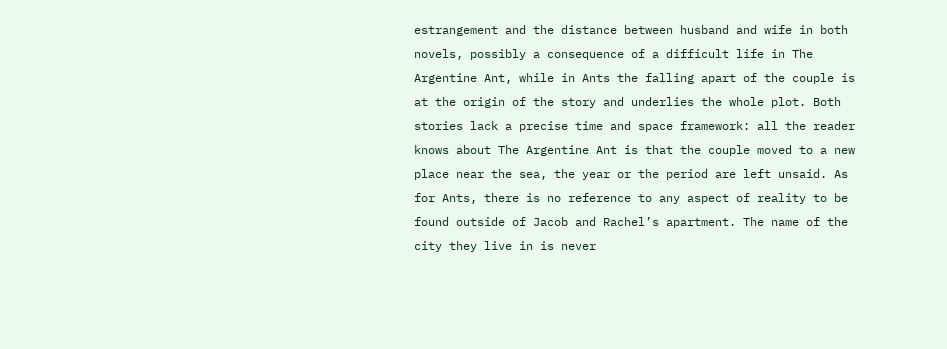estrangement and the distance between husband and wife in both novels, possibly a consequence of a difficult life in The Argentine Ant, while in Ants the falling apart of the couple is at the origin of the story and underlies the whole plot. Both stories lack a precise time and space framework: all the reader knows about The Argentine Ant is that the couple moved to a new place near the sea, the year or the period are left unsaid. As for Ants, there is no reference to any aspect of reality to be found outside of Jacob and Rachel’s apartment. The name of the city they live in is never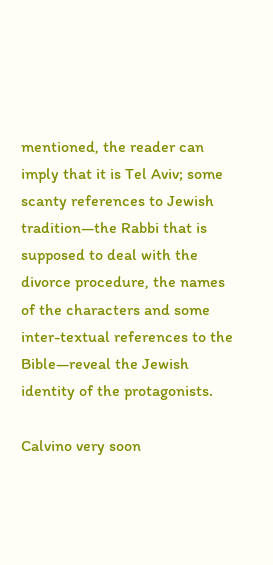mentioned, the reader can imply that it is Tel Aviv; some scanty references to Jewish tradition—the Rabbi that is supposed to deal with the divorce procedure, the names of the characters and some inter-textual references to the Bible—reveal the Jewish identity of the protagonists.

Calvino very soon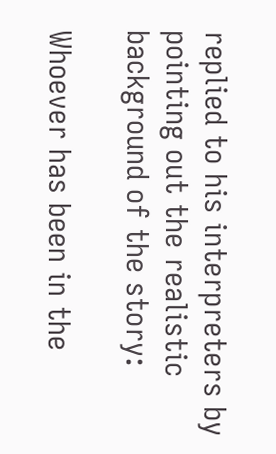replied to his interpreters by pointing out the realistic background of the story:

Whoever has been in the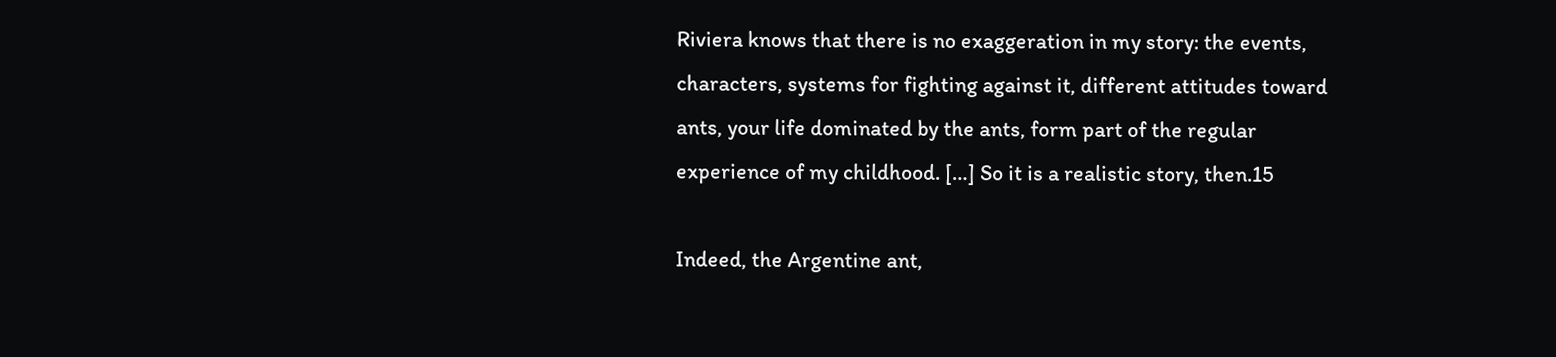Riviera knows that there is no exaggeration in my story: the events, characters, systems for fighting against it, different attitudes toward ants, your life dominated by the ants, form part of the regular experience of my childhood. […] So it is a realistic story, then.15

Indeed, the Argentine ant,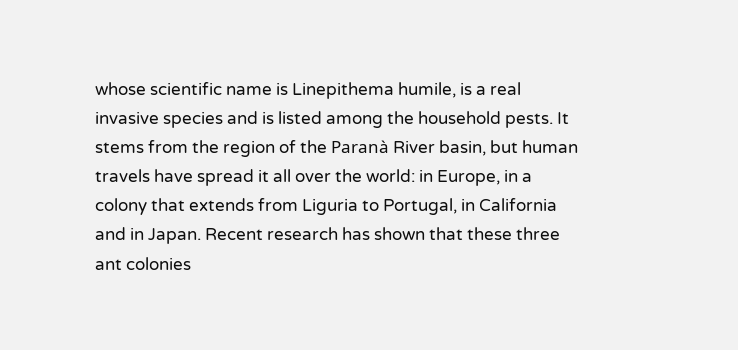whose scientific name is Linepithema humile, is a real invasive species and is listed among the household pests. It stems from the region of the Paranà River basin, but human travels have spread it all over the world: in Europe, in a colony that extends from Liguria to Portugal, in California and in Japan. Recent research has shown that these three ant colonies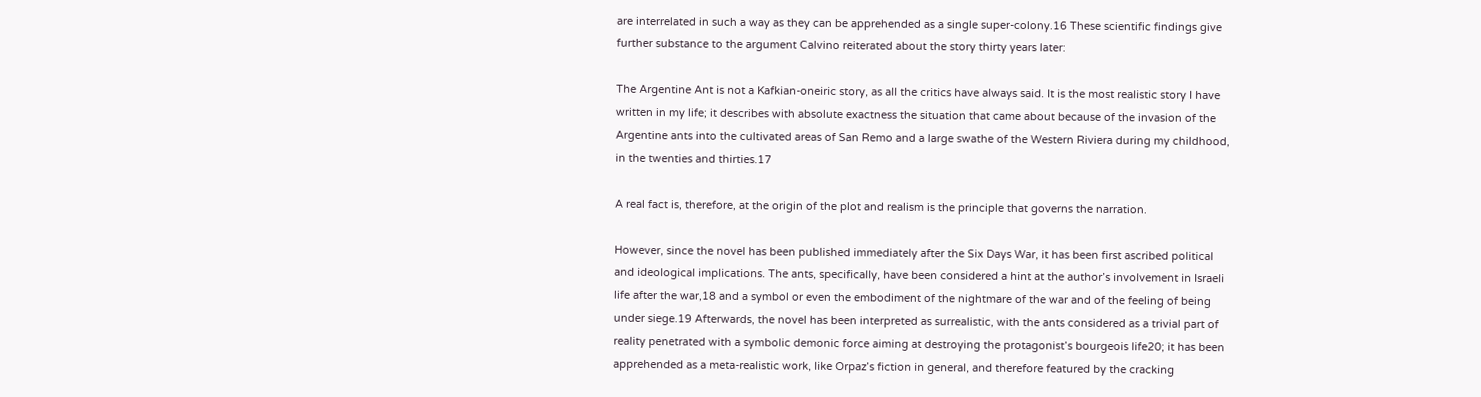are interrelated in such a way as they can be apprehended as a single super-colony.16 These scientific findings give further substance to the argument Calvino reiterated about the story thirty years later:

The Argentine Ant is not a Kafkian-oneiric story, as all the critics have always said. It is the most realistic story I have written in my life; it describes with absolute exactness the situation that came about because of the invasion of the Argentine ants into the cultivated areas of San Remo and a large swathe of the Western Riviera during my childhood, in the twenties and thirties.17

A real fact is, therefore, at the origin of the plot and realism is the principle that governs the narration.

However, since the novel has been published immediately after the Six Days War, it has been first ascribed political and ideological implications. The ants, specifically, have been considered a hint at the author’s involvement in Israeli life after the war,18 and a symbol or even the embodiment of the nightmare of the war and of the feeling of being under siege.19 Afterwards, the novel has been interpreted as surrealistic, with the ants considered as a trivial part of reality penetrated with a symbolic demonic force aiming at destroying the protagonist’s bourgeois life20; it has been apprehended as a meta-realistic work, like Orpaz’s fiction in general, and therefore featured by the cracking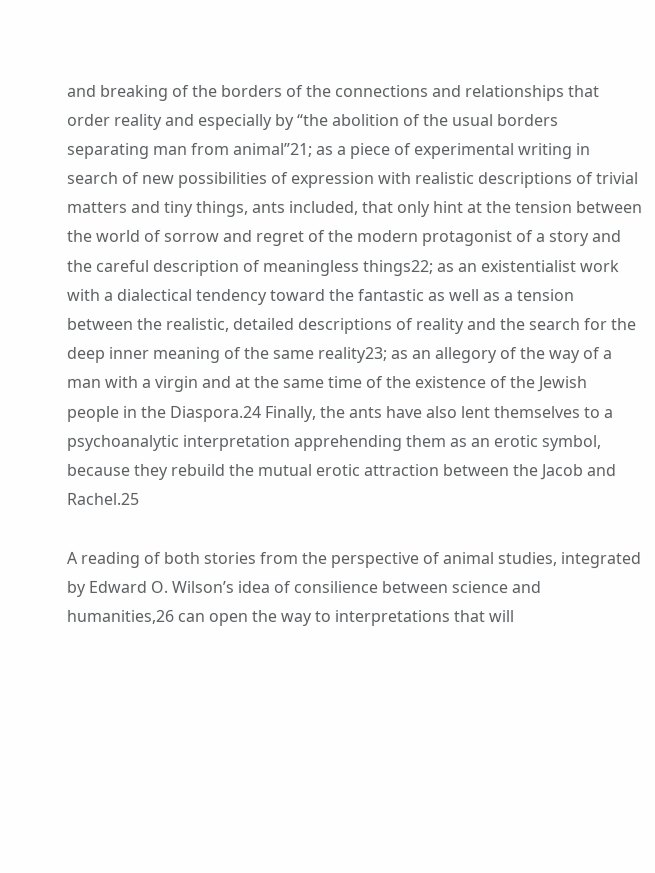and breaking of the borders of the connections and relationships that order reality and especially by “the abolition of the usual borders separating man from animal”21; as a piece of experimental writing in search of new possibilities of expression with realistic descriptions of trivial matters and tiny things, ants included, that only hint at the tension between the world of sorrow and regret of the modern protagonist of a story and the careful description of meaningless things22; as an existentialist work with a dialectical tendency toward the fantastic as well as a tension between the realistic, detailed descriptions of reality and the search for the deep inner meaning of the same reality23; as an allegory of the way of a man with a virgin and at the same time of the existence of the Jewish people in the Diaspora.24 Finally, the ants have also lent themselves to a psychoanalytic interpretation apprehending them as an erotic symbol, because they rebuild the mutual erotic attraction between the Jacob and Rachel.25

A reading of both stories from the perspective of animal studies, integrated by Edward O. Wilson’s idea of consilience between science and humanities,26 can open the way to interpretations that will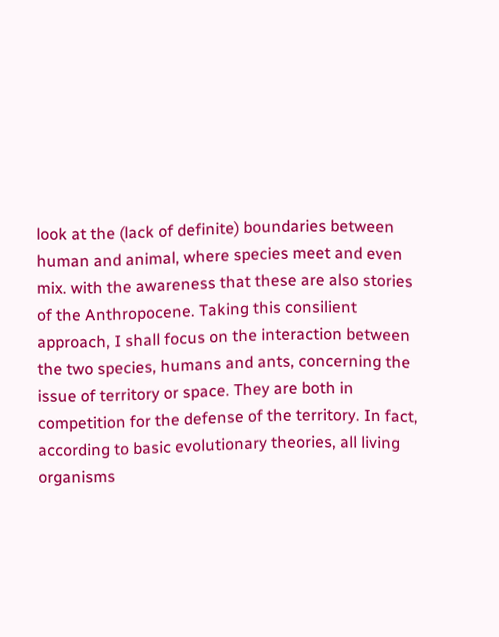look at the (lack of definite) boundaries between human and animal, where species meet and even mix. with the awareness that these are also stories of the Anthropocene. Taking this consilient approach, I shall focus on the interaction between the two species, humans and ants, concerning the issue of territory or space. They are both in competition for the defense of the territory. In fact, according to basic evolutionary theories, all living organisms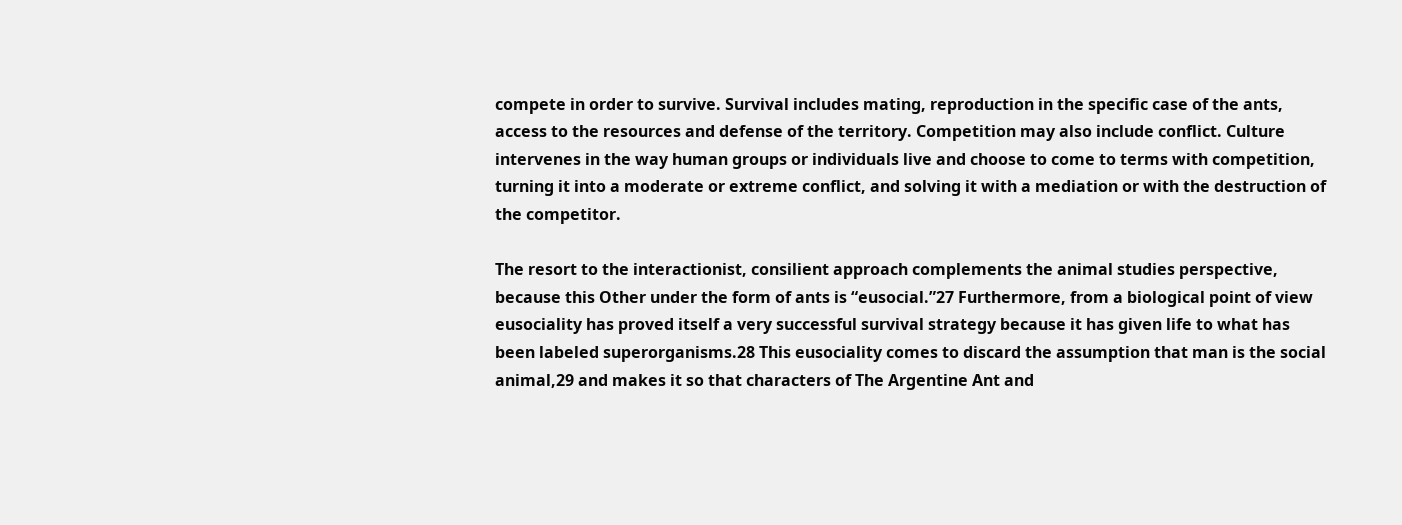compete in order to survive. Survival includes mating, reproduction in the specific case of the ants, access to the resources and defense of the territory. Competition may also include conflict. Culture intervenes in the way human groups or individuals live and choose to come to terms with competition, turning it into a moderate or extreme conflict, and solving it with a mediation or with the destruction of the competitor.

The resort to the interactionist, consilient approach complements the animal studies perspective, because this Other under the form of ants is “eusocial.”27 Furthermore, from a biological point of view eusociality has proved itself a very successful survival strategy because it has given life to what has been labeled superorganisms.28 This eusociality comes to discard the assumption that man is the social animal,29 and makes it so that characters of The Argentine Ant and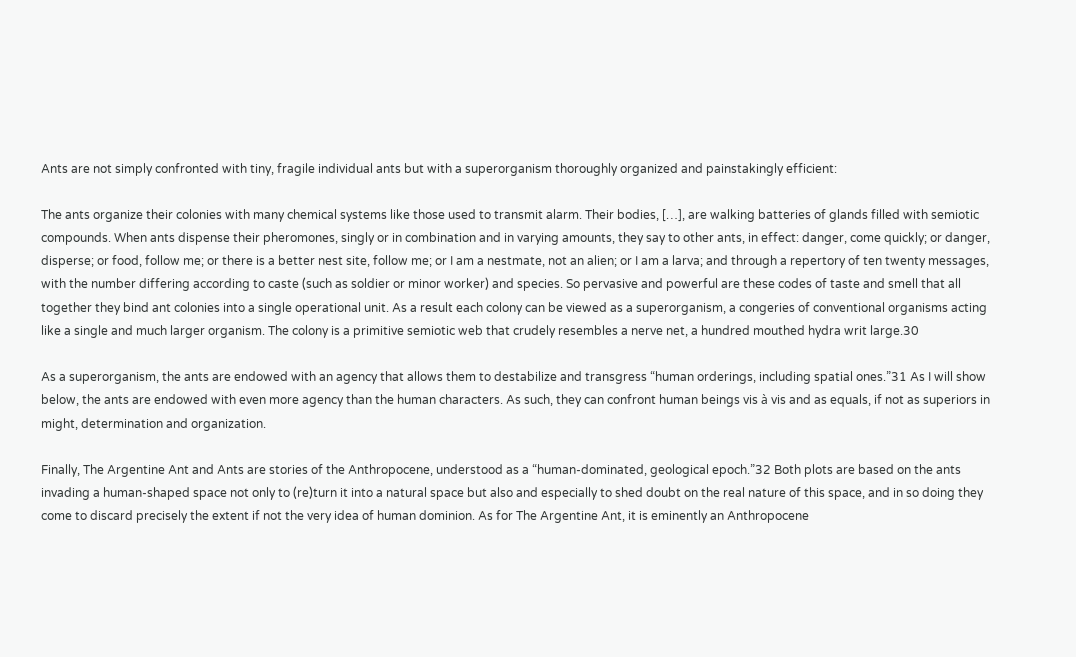Ants are not simply confronted with tiny, fragile individual ants but with a superorganism thoroughly organized and painstakingly efficient:

The ants organize their colonies with many chemical systems like those used to transmit alarm. Their bodies, […], are walking batteries of glands filled with semiotic compounds. When ants dispense their pheromones, singly or in combination and in varying amounts, they say to other ants, in effect: danger, come quickly; or danger, disperse; or food, follow me; or there is a better nest site, follow me; or I am a nestmate, not an alien; or I am a larva; and through a repertory of ten twenty messages, with the number differing according to caste (such as soldier or minor worker) and species. So pervasive and powerful are these codes of taste and smell that all together they bind ant colonies into a single operational unit. As a result each colony can be viewed as a superorganism, a congeries of conventional organisms acting like a single and much larger organism. The colony is a primitive semiotic web that crudely resembles a nerve net, a hundred mouthed hydra writ large.30

As a superorganism, the ants are endowed with an agency that allows them to destabilize and transgress “human orderings, including spatial ones.”31 As I will show below, the ants are endowed with even more agency than the human characters. As such, they can confront human beings vis à vis and as equals, if not as superiors in might, determination and organization.

Finally, The Argentine Ant and Ants are stories of the Anthropocene, understood as a “human-dominated, geological epoch.”32 Both plots are based on the ants invading a human-shaped space not only to (re)turn it into a natural space but also and especially to shed doubt on the real nature of this space, and in so doing they come to discard precisely the extent if not the very idea of human dominion. As for The Argentine Ant, it is eminently an Anthropocene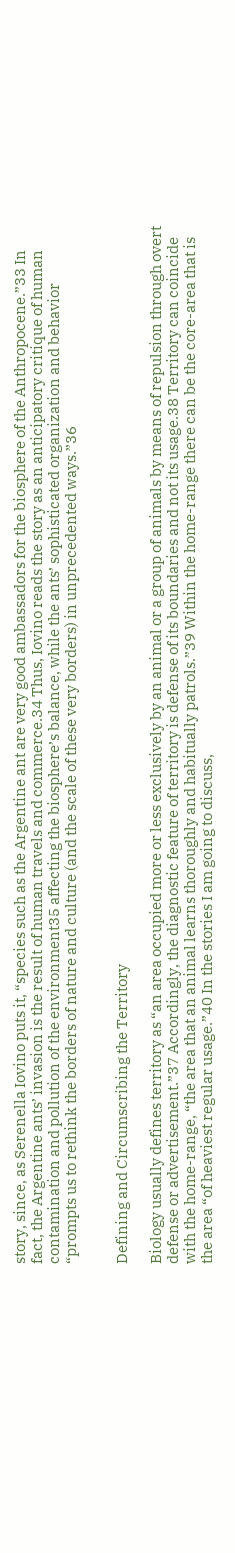story, since, as Serenella Iovino puts it, “species such as the Argentine ant are very good ambassadors for the biosphere of the Anthropocene.”33 In fact, the Argentine ants’ invasion is the result of human travels and commerce.34 Thus, Iovino reads the story as an anticipatory critique of human contamination and pollution of the environment35 affecting the biosphere’s balance, while the ants’ sophisticated organization and behavior “prompts us to rethink the borders of nature and culture (and the scale of these very borders) in unprecedented ways.”36


Defining and Circumscribing the Territory

Biology usually defines territory as “an area occupied more or less exclusively by an animal or a group of animals by means of repulsion through overt defense or advertisement.”37 Accordingly, the diagnostic feature of territory is defense of its boundaries and not its usage.38 Territory can coincide with the home-range, “the area that an animal learns thoroughly and habitually patrols.”39 Within the home-range there can be the core-area that is the area “of heaviest regular usage.”40 In the stories I am going to discuss,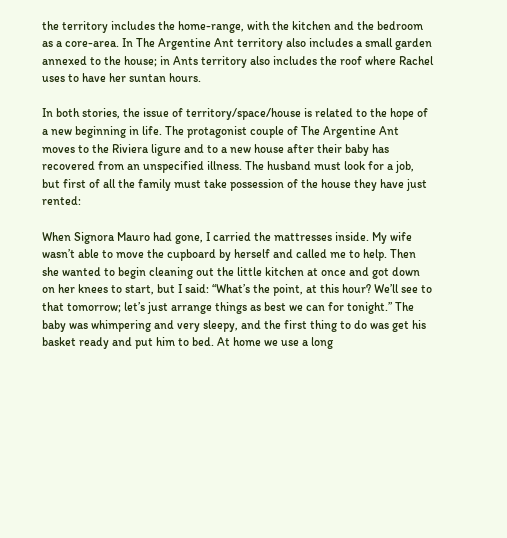the territory includes the home-range, with the kitchen and the bedroom as a core-area. In The Argentine Ant territory also includes a small garden annexed to the house; in Ants territory also includes the roof where Rachel uses to have her suntan hours.

In both stories, the issue of territory/space/house is related to the hope of a new beginning in life. The protagonist couple of The Argentine Ant moves to the Riviera ligure and to a new house after their baby has recovered from an unspecified illness. The husband must look for a job, but first of all the family must take possession of the house they have just rented:

When Signora Mauro had gone, I carried the mattresses inside. My wife wasn’t able to move the cupboard by herself and called me to help. Then she wanted to begin cleaning out the little kitchen at once and got down on her knees to start, but I said: “What’s the point, at this hour? We’ll see to that tomorrow; let’s just arrange things as best we can for tonight.” The baby was whimpering and very sleepy, and the first thing to do was get his basket ready and put him to bed. At home we use a long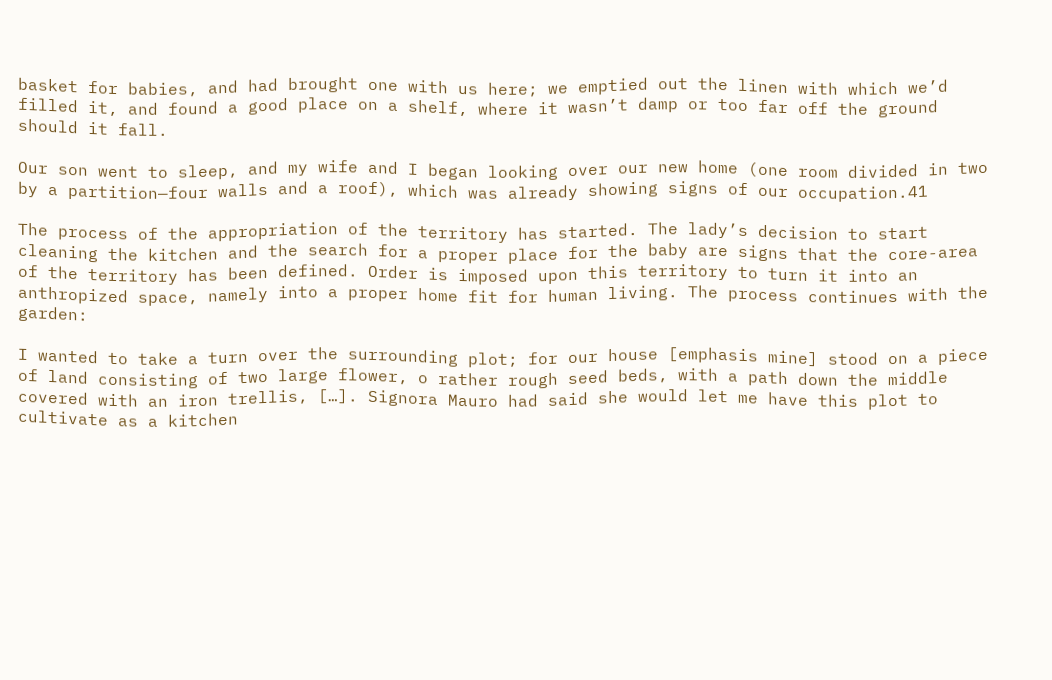basket for babies, and had brought one with us here; we emptied out the linen with which we’d filled it, and found a good place on a shelf, where it wasn’t damp or too far off the ground should it fall.

Our son went to sleep, and my wife and I began looking over our new home (one room divided in two by a partition—four walls and a roof), which was already showing signs of our occupation.41

The process of the appropriation of the territory has started. The lady’s decision to start cleaning the kitchen and the search for a proper place for the baby are signs that the core-area of the territory has been defined. Order is imposed upon this territory to turn it into an anthropized space, namely into a proper home fit for human living. The process continues with the garden:

I wanted to take a turn over the surrounding plot; for our house [emphasis mine] stood on a piece of land consisting of two large flower, o rather rough seed beds, with a path down the middle covered with an iron trellis, […]. Signora Mauro had said she would let me have this plot to cultivate as a kitchen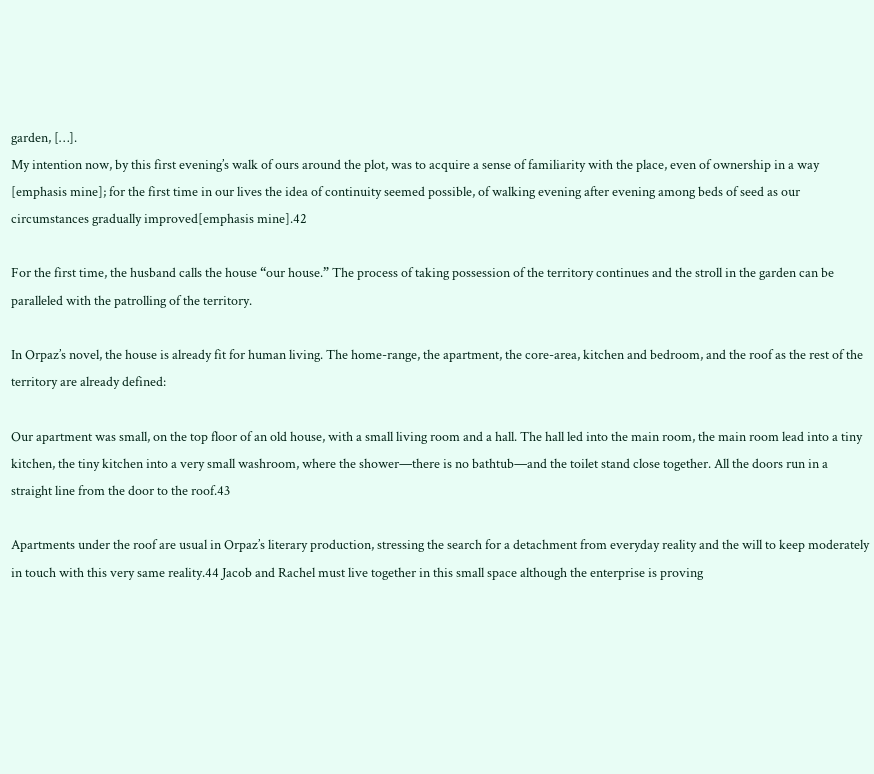garden, […].
My intention now, by this first evening’s walk of ours around the plot, was to acquire a sense of familiarity with the place, even of ownership in a way [emphasis mine]; for the first time in our lives the idea of continuity seemed possible, of walking evening after evening among beds of seed as our circumstances gradually improved[emphasis mine].42

For the first time, the husband calls the house “our house.” The process of taking possession of the territory continues and the stroll in the garden can be paralleled with the patrolling of the territory.

In Orpaz’s novel, the house is already fit for human living. The home-range, the apartment, the core-area, kitchen and bedroom, and the roof as the rest of the territory are already defined:

Our apartment was small, on the top floor of an old house, with a small living room and a hall. The hall led into the main room, the main room lead into a tiny kitchen, the tiny kitchen into a very small washroom, where the shower—there is no bathtub—and the toilet stand close together. All the doors run in a straight line from the door to the roof.43

Apartments under the roof are usual in Orpaz’s literary production, stressing the search for a detachment from everyday reality and the will to keep moderately in touch with this very same reality.44 Jacob and Rachel must live together in this small space although the enterprise is proving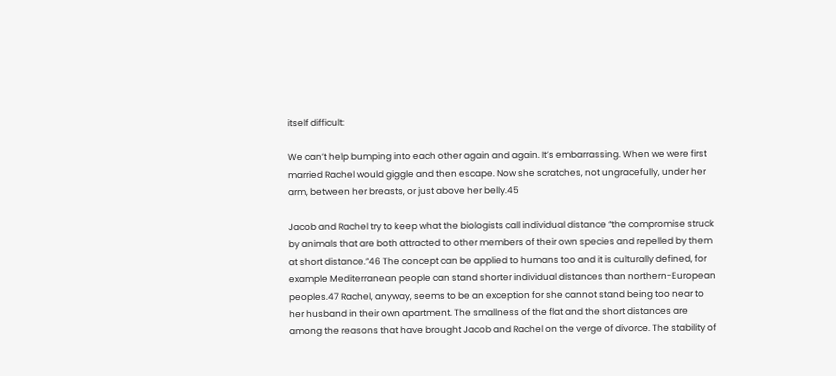itself difficult:

We can’t help bumping into each other again and again. It’s embarrassing. When we were first married Rachel would giggle and then escape. Now she scratches, not ungracefully, under her arm, between her breasts, or just above her belly.45

Jacob and Rachel try to keep what the biologists call individual distance “the compromise struck by animals that are both attracted to other members of their own species and repelled by them at short distance.”46 The concept can be applied to humans too and it is culturally defined, for example Mediterranean people can stand shorter individual distances than northern-European peoples.47 Rachel, anyway, seems to be an exception for she cannot stand being too near to her husband in their own apartment. The smallness of the flat and the short distances are among the reasons that have brought Jacob and Rachel on the verge of divorce. The stability of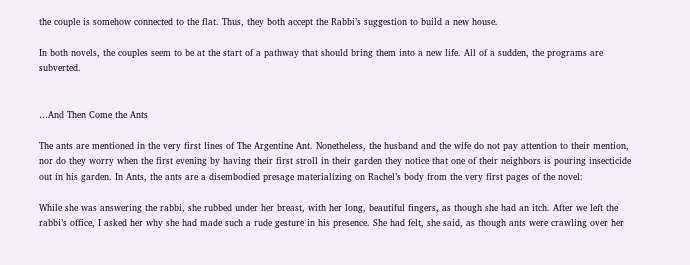the couple is somehow connected to the flat. Thus, they both accept the Rabbi’s suggestion to build a new house.

In both novels, the couples seem to be at the start of a pathway that should bring them into a new life. All of a sudden, the programs are subverted.


…And Then Come the Ants

The ants are mentioned in the very first lines of The Argentine Ant. Nonetheless, the husband and the wife do not pay attention to their mention, nor do they worry when the first evening by having their first stroll in their garden they notice that one of their neighbors is pouring insecticide out in his garden. In Ants, the ants are a disembodied presage materializing on Rachel’s body from the very first pages of the novel:

While she was answering the rabbi, she rubbed under her breast, with her long, beautiful fingers, as though she had an itch. After we left the rabbi’s office, I asked her why she had made such a rude gesture in his presence. She had felt, she said, as though ants were crawling over her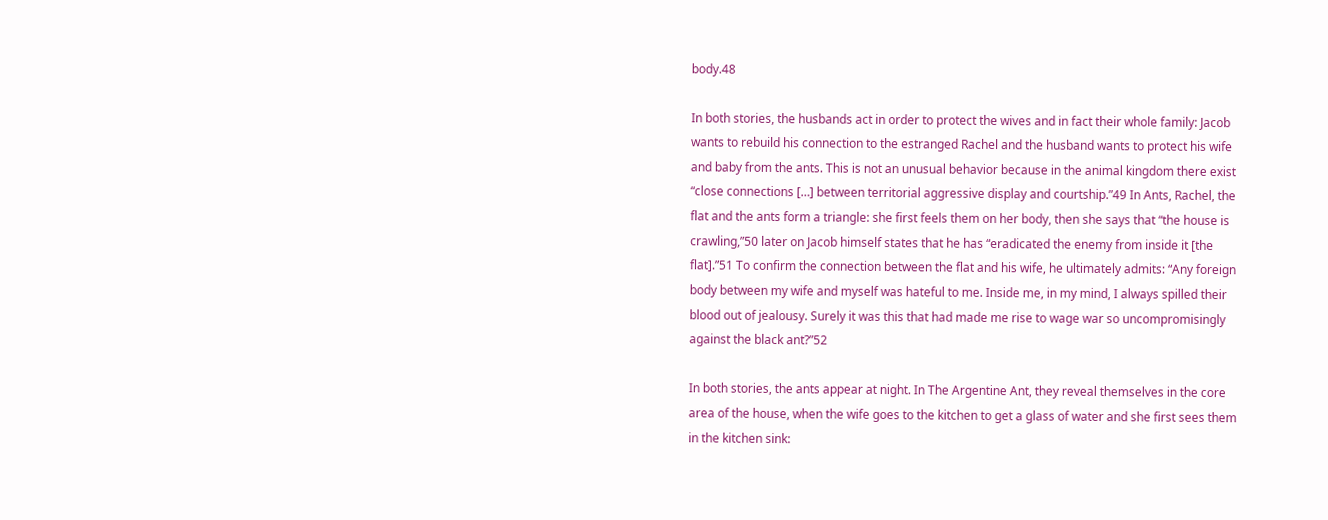body.48

In both stories, the husbands act in order to protect the wives and in fact their whole family: Jacob wants to rebuild his connection to the estranged Rachel and the husband wants to protect his wife and baby from the ants. This is not an unusual behavior because in the animal kingdom there exist “close connections […] between territorial aggressive display and courtship.”49 In Ants, Rachel, the flat and the ants form a triangle: she first feels them on her body, then she says that “the house is crawling,”50 later on Jacob himself states that he has “eradicated the enemy from inside it [the flat].”51 To confirm the connection between the flat and his wife, he ultimately admits: “Any foreign body between my wife and myself was hateful to me. Inside me, in my mind, I always spilled their blood out of jealousy. Surely it was this that had made me rise to wage war so uncompromisingly against the black ant?”52

In both stories, the ants appear at night. In The Argentine Ant, they reveal themselves in the core area of the house, when the wife goes to the kitchen to get a glass of water and she first sees them in the kitchen sink: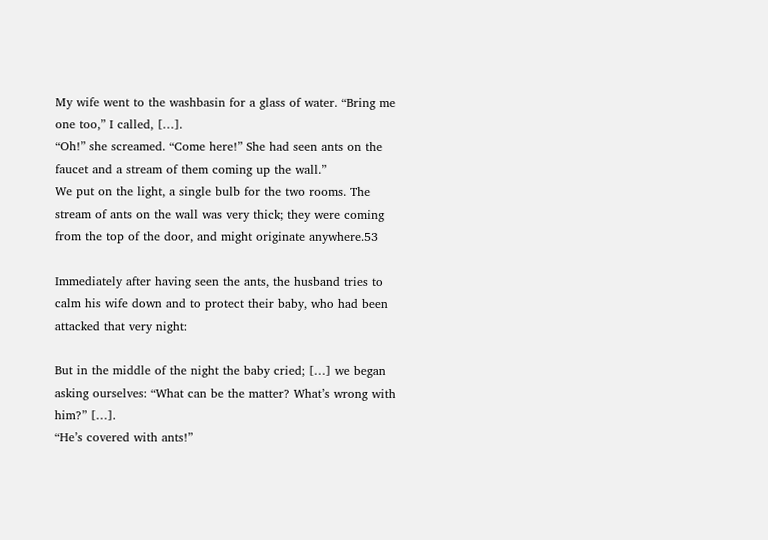My wife went to the washbasin for a glass of water. “Bring me one too,” I called, […].
“Oh!” she screamed. “Come here!” She had seen ants on the faucet and a stream of them coming up the wall.”
We put on the light, a single bulb for the two rooms. The stream of ants on the wall was very thick; they were coming from the top of the door, and might originate anywhere.53

Immediately after having seen the ants, the husband tries to calm his wife down and to protect their baby, who had been attacked that very night:

But in the middle of the night the baby cried; […] we began asking ourselves: “What can be the matter? What’s wrong with him?” […].
“He’s covered with ants!”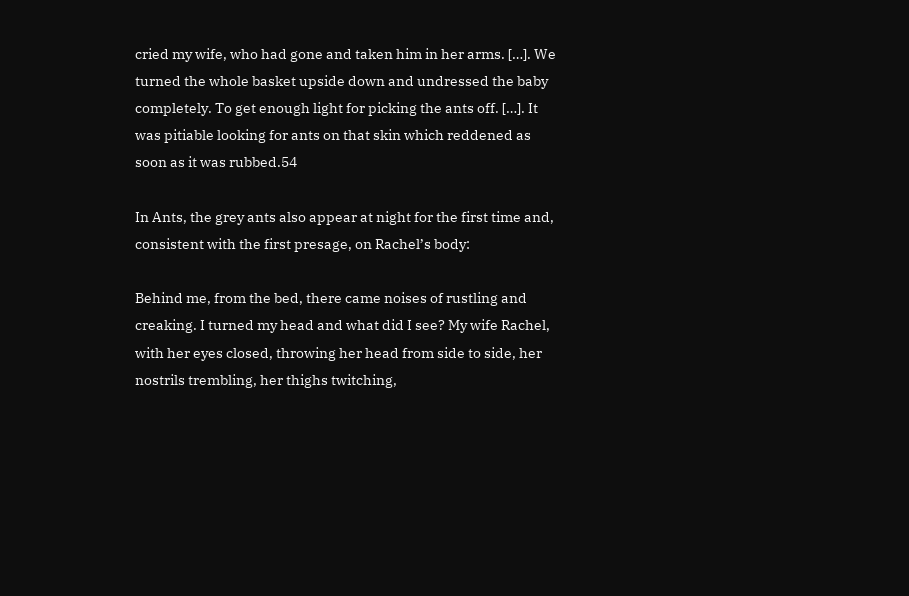cried my wife, who had gone and taken him in her arms. […]. We turned the whole basket upside down and undressed the baby completely. To get enough light for picking the ants off. […]. It was pitiable looking for ants on that skin which reddened as soon as it was rubbed.54

In Ants, the grey ants also appear at night for the first time and, consistent with the first presage, on Rachel’s body:

Behind me, from the bed, there came noises of rustling and creaking. I turned my head and what did I see? My wife Rachel, with her eyes closed, throwing her head from side to side, her nostrils trembling, her thighs twitching,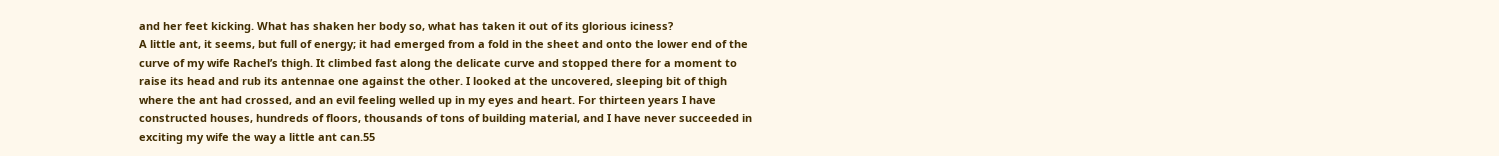and her feet kicking. What has shaken her body so, what has taken it out of its glorious iciness?
A little ant, it seems, but full of energy; it had emerged from a fold in the sheet and onto the lower end of the curve of my wife Rachel’s thigh. It climbed fast along the delicate curve and stopped there for a moment to raise its head and rub its antennae one against the other. I looked at the uncovered, sleeping bit of thigh where the ant had crossed, and an evil feeling welled up in my eyes and heart. For thirteen years I have constructed houses, hundreds of floors, thousands of tons of building material, and I have never succeeded in exciting my wife the way a little ant can.55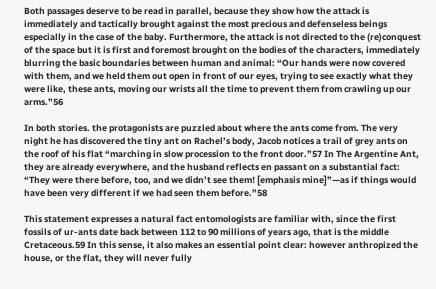Both passages deserve to be read in parallel, because they show how the attack is immediately and tactically brought against the most precious and defenseless beings especially in the case of the baby. Furthermore, the attack is not directed to the (re)conquest of the space but it is first and foremost brought on the bodies of the characters, immediately blurring the basic boundaries between human and animal: “Our hands were now covered with them, and we held them out open in front of our eyes, trying to see exactly what they were like, these ants, moving our wrists all the time to prevent them from crawling up our arms.”56

In both stories. the protagonists are puzzled about where the ants come from. The very night he has discovered the tiny ant on Rachel’s body, Jacob notices a trail of grey ants on the roof of his flat “marching in slow procession to the front door.”57 In The Argentine Ant, they are already everywhere, and the husband reflects en passant on a substantial fact: “They were there before, too, and we didn’t see them! [emphasis mine]”—as if things would have been very different if we had seen them before.”58

This statement expresses a natural fact entomologists are familiar with, since the first fossils of ur-ants date back between 112 to 90 millions of years ago, that is the middle Cretaceous.59 In this sense, it also makes an essential point clear: however anthropized the house, or the flat, they will never fully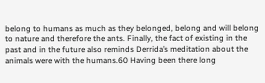belong to humans as much as they belonged, belong and will belong to nature and therefore the ants. Finally, the fact of existing in the past and in the future also reminds Derrida’s meditation about the animals were with the humans.60 Having been there long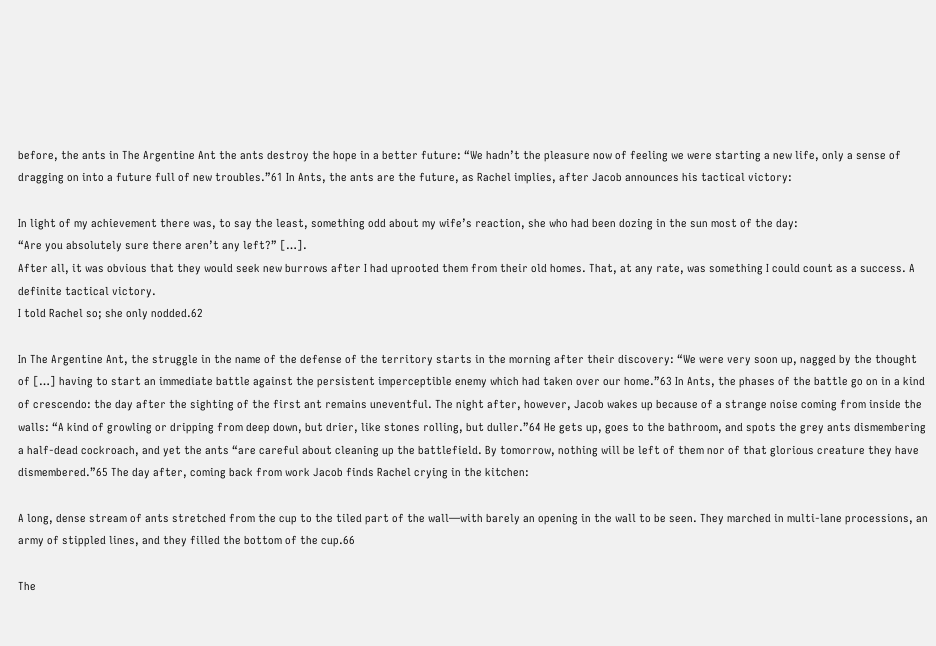before, the ants in The Argentine Ant the ants destroy the hope in a better future: “We hadn’t the pleasure now of feeling we were starting a new life, only a sense of dragging on into a future full of new troubles.”61 In Ants, the ants are the future, as Rachel implies, after Jacob announces his tactical victory:

In light of my achievement there was, to say the least, something odd about my wife’s reaction, she who had been dozing in the sun most of the day:
“Are you absolutely sure there aren’t any left?” […].
After all, it was obvious that they would seek new burrows after I had uprooted them from their old homes. That, at any rate, was something I could count as a success. A definite tactical victory.
I told Rachel so; she only nodded.62

In The Argentine Ant, the struggle in the name of the defense of the territory starts in the morning after their discovery: “We were very soon up, nagged by the thought of […] having to start an immediate battle against the persistent imperceptible enemy which had taken over our home.”63 In Ants, the phases of the battle go on in a kind of crescendo: the day after the sighting of the first ant remains uneventful. The night after, however, Jacob wakes up because of a strange noise coming from inside the walls: “A kind of growling or dripping from deep down, but drier, like stones rolling, but duller.”64 He gets up, goes to the bathroom, and spots the grey ants dismembering a half-dead cockroach, and yet the ants “are careful about cleaning up the battlefield. By tomorrow, nothing will be left of them nor of that glorious creature they have dismembered.”65 The day after, coming back from work Jacob finds Rachel crying in the kitchen:

A long, dense stream of ants stretched from the cup to the tiled part of the wall—with barely an opening in the wall to be seen. They marched in multi-lane processions, an army of stippled lines, and they filled the bottom of the cup.66

The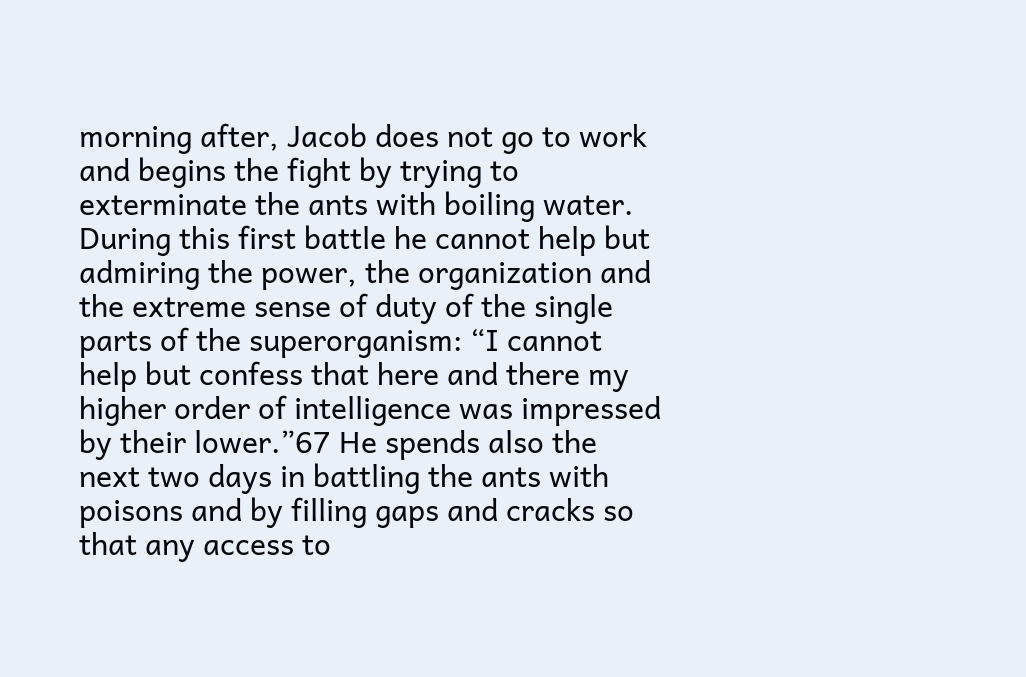morning after, Jacob does not go to work and begins the fight by trying to exterminate the ants with boiling water. During this first battle he cannot help but admiring the power, the organization and the extreme sense of duty of the single parts of the superorganism: “I cannot help but confess that here and there my higher order of intelligence was impressed by their lower.”67 He spends also the next two days in battling the ants with poisons and by filling gaps and cracks so that any access to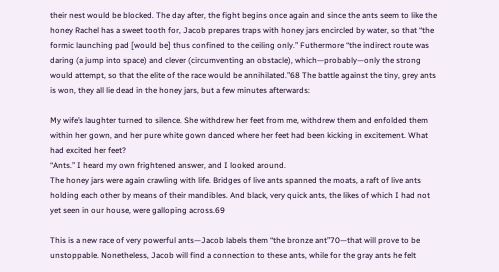their nest would be blocked. The day after, the fight begins once again and since the ants seem to like the honey Rachel has a sweet tooth for, Jacob prepares traps with honey jars encircled by water, so that “the formic launching pad [would be] thus confined to the ceiling only.” Futhermore “the indirect route was daring (a jump into space) and clever (circumventing an obstacle), which—probably—only the strong would attempt, so that the elite of the race would be annihilated.”68 The battle against the tiny, grey ants is won, they all lie dead in the honey jars, but a few minutes afterwards:

My wife’s laughter turned to silence. She withdrew her feet from me, withdrew them and enfolded them within her gown, and her pure white gown danced where her feet had been kicking in excitement. What had excited her feet?
“Ants.” I heard my own frightened answer, and I looked around.
The honey jars were again crawling with life. Bridges of live ants spanned the moats, a raft of live ants holding each other by means of their mandibles. And black, very quick ants, the likes of which I had not yet seen in our house, were galloping across.69

This is a new race of very powerful ants—Jacob labels them “the bronze ant”70—that will prove to be unstoppable. Nonetheless, Jacob will find a connection to these ants, while for the gray ants he felt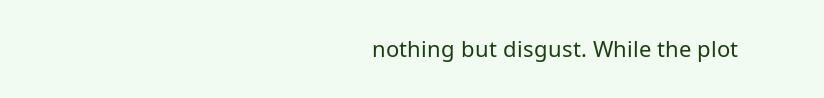nothing but disgust. While the plot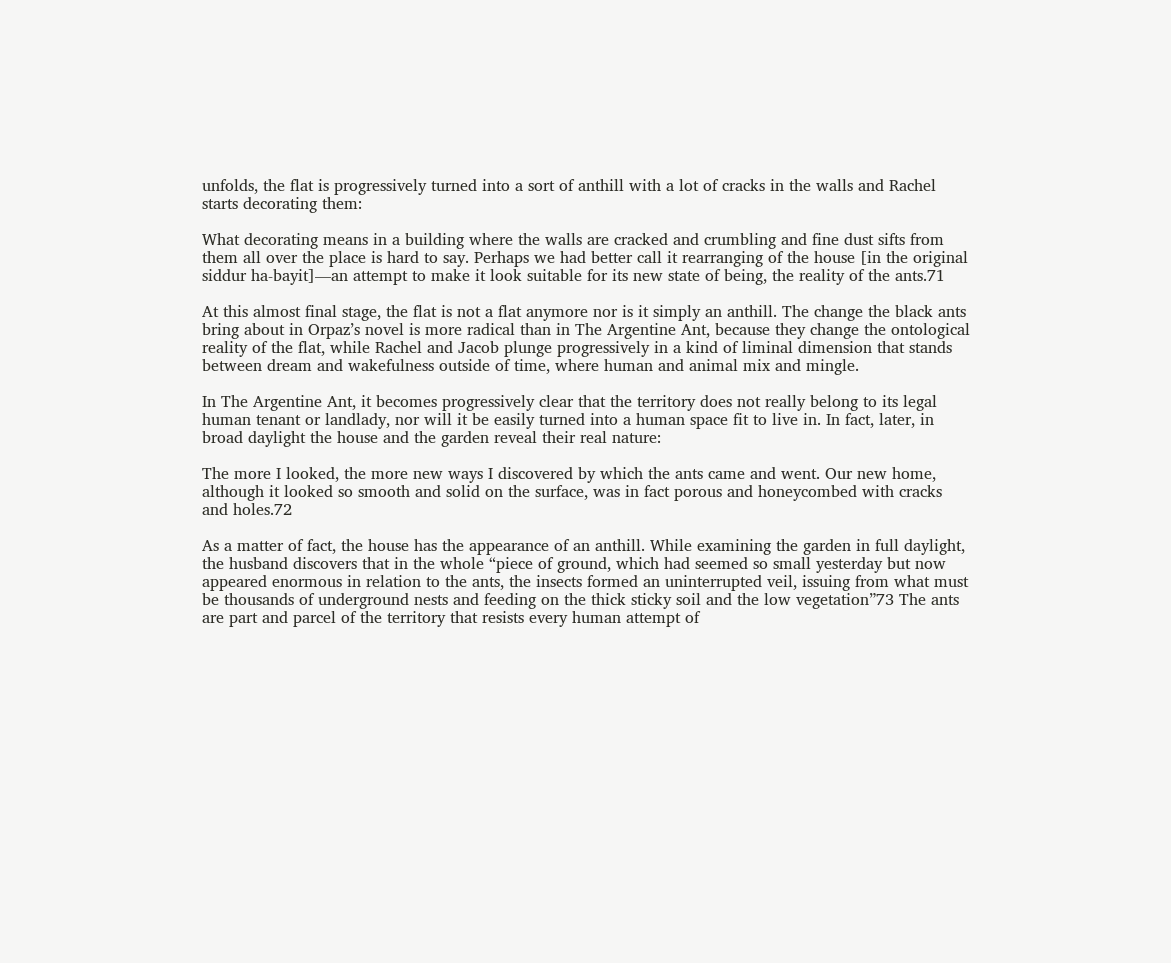unfolds, the flat is progressively turned into a sort of anthill with a lot of cracks in the walls and Rachel starts decorating them:

What decorating means in a building where the walls are cracked and crumbling and fine dust sifts from them all over the place is hard to say. Perhaps we had better call it rearranging of the house [in the original siddur ha-bayit]—an attempt to make it look suitable for its new state of being, the reality of the ants.71

At this almost final stage, the flat is not a flat anymore nor is it simply an anthill. The change the black ants bring about in Orpaz’s novel is more radical than in The Argentine Ant, because they change the ontological reality of the flat, while Rachel and Jacob plunge progressively in a kind of liminal dimension that stands between dream and wakefulness outside of time, where human and animal mix and mingle.

In The Argentine Ant, it becomes progressively clear that the territory does not really belong to its legal human tenant or landlady, nor will it be easily turned into a human space fit to live in. In fact, later, in broad daylight the house and the garden reveal their real nature:

The more I looked, the more new ways I discovered by which the ants came and went. Our new home, although it looked so smooth and solid on the surface, was in fact porous and honeycombed with cracks and holes.72

As a matter of fact, the house has the appearance of an anthill. While examining the garden in full daylight, the husband discovers that in the whole “piece of ground, which had seemed so small yesterday but now appeared enormous in relation to the ants, the insects formed an uninterrupted veil, issuing from what must be thousands of underground nests and feeding on the thick sticky soil and the low vegetation”73 The ants are part and parcel of the territory that resists every human attempt of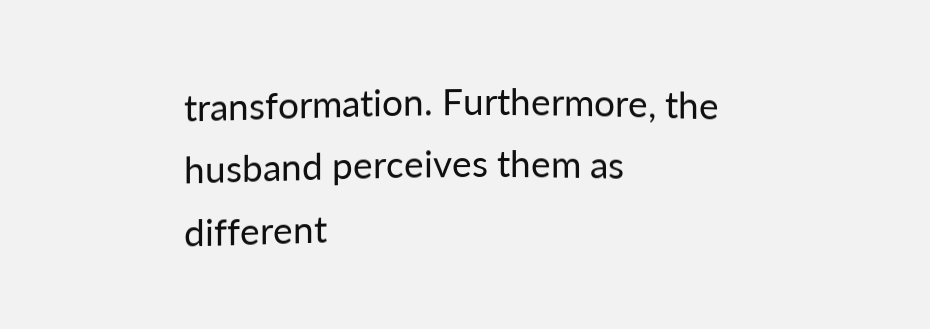transformation. Furthermore, the husband perceives them as different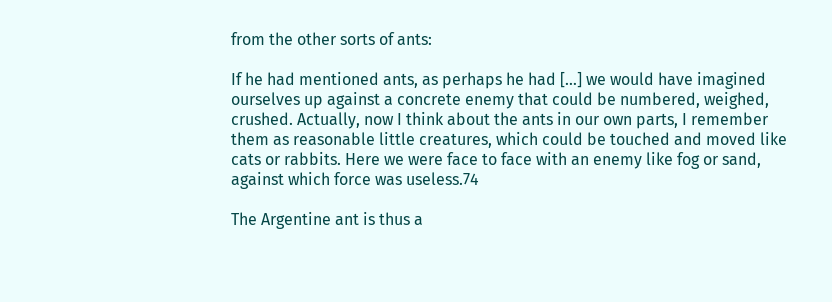from the other sorts of ants:

If he had mentioned ants, as perhaps he had […] we would have imagined ourselves up against a concrete enemy that could be numbered, weighed, crushed. Actually, now I think about the ants in our own parts, I remember them as reasonable little creatures, which could be touched and moved like cats or rabbits. Here we were face to face with an enemy like fog or sand, against which force was useless.74

The Argentine ant is thus a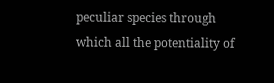peculiar species through which all the potentiality of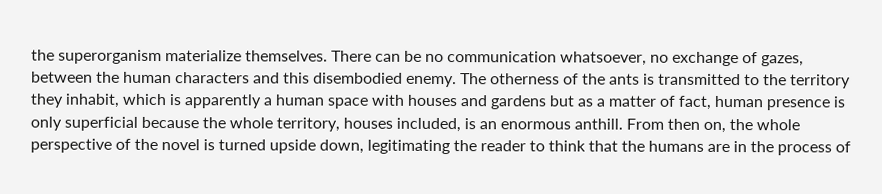the superorganism materialize themselves. There can be no communication whatsoever, no exchange of gazes, between the human characters and this disembodied enemy. The otherness of the ants is transmitted to the territory they inhabit, which is apparently a human space with houses and gardens but as a matter of fact, human presence is only superficial because the whole territory, houses included, is an enormous anthill. From then on, the whole perspective of the novel is turned upside down, legitimating the reader to think that the humans are in the process of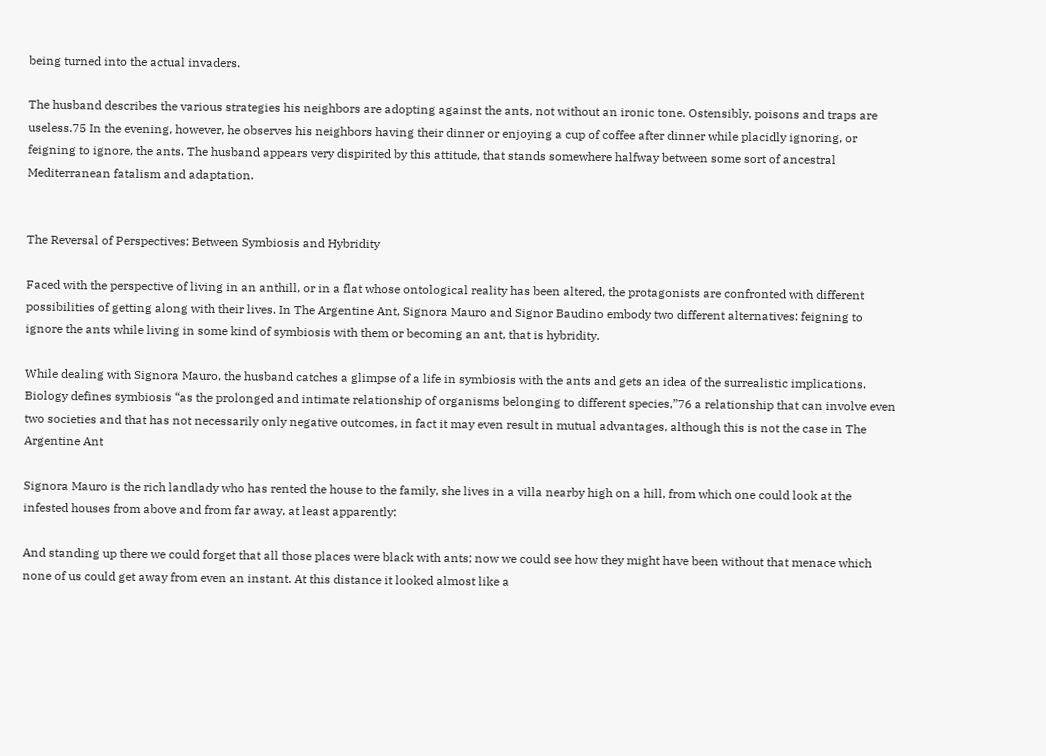being turned into the actual invaders.

The husband describes the various strategies his neighbors are adopting against the ants, not without an ironic tone. Ostensibly, poisons and traps are useless.75 In the evening, however, he observes his neighbors having their dinner or enjoying a cup of coffee after dinner while placidly ignoring, or feigning to ignore, the ants. The husband appears very dispirited by this attitude, that stands somewhere halfway between some sort of ancestral Mediterranean fatalism and adaptation.


The Reversal of Perspectives: Between Symbiosis and Hybridity

Faced with the perspective of living in an anthill, or in a flat whose ontological reality has been altered, the protagonists are confronted with different possibilities of getting along with their lives. In The Argentine Ant, Signora Mauro and Signor Baudino embody two different alternatives: feigning to ignore the ants while living in some kind of symbiosis with them or becoming an ant, that is hybridity.

While dealing with Signora Mauro, the husband catches a glimpse of a life in symbiosis with the ants and gets an idea of the surrealistic implications. Biology defines symbiosis “as the prolonged and intimate relationship of organisms belonging to different species,”76 a relationship that can involve even two societies and that has not necessarily only negative outcomes, in fact it may even result in mutual advantages, although this is not the case in The Argentine Ant

Signora Mauro is the rich landlady who has rented the house to the family, she lives in a villa nearby high on a hill, from which one could look at the infested houses from above and from far away, at least apparently:

And standing up there we could forget that all those places were black with ants; now we could see how they might have been without that menace which none of us could get away from even an instant. At this distance it looked almost like a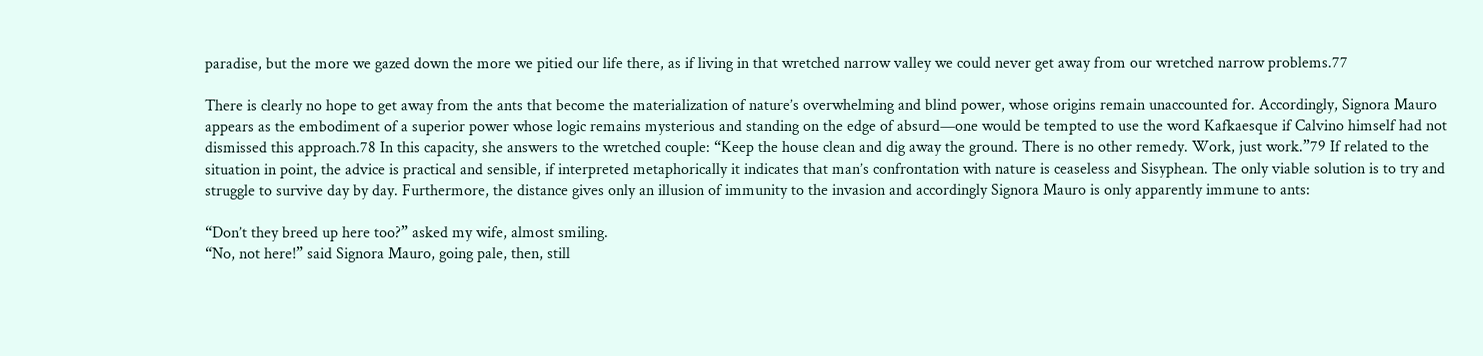paradise, but the more we gazed down the more we pitied our life there, as if living in that wretched narrow valley we could never get away from our wretched narrow problems.77

There is clearly no hope to get away from the ants that become the materialization of nature’s overwhelming and blind power, whose origins remain unaccounted for. Accordingly, Signora Mauro appears as the embodiment of a superior power whose logic remains mysterious and standing on the edge of absurd—one would be tempted to use the word Kafkaesque if Calvino himself had not dismissed this approach.78 In this capacity, she answers to the wretched couple: “Keep the house clean and dig away the ground. There is no other remedy. Work, just work.”79 If related to the situation in point, the advice is practical and sensible, if interpreted metaphorically it indicates that man’s confrontation with nature is ceaseless and Sisyphean. The only viable solution is to try and struggle to survive day by day. Furthermore, the distance gives only an illusion of immunity to the invasion and accordingly Signora Mauro is only apparently immune to ants:

“Don’t they breed up here too?” asked my wife, almost smiling.
“No, not here!” said Signora Mauro, going pale, then, still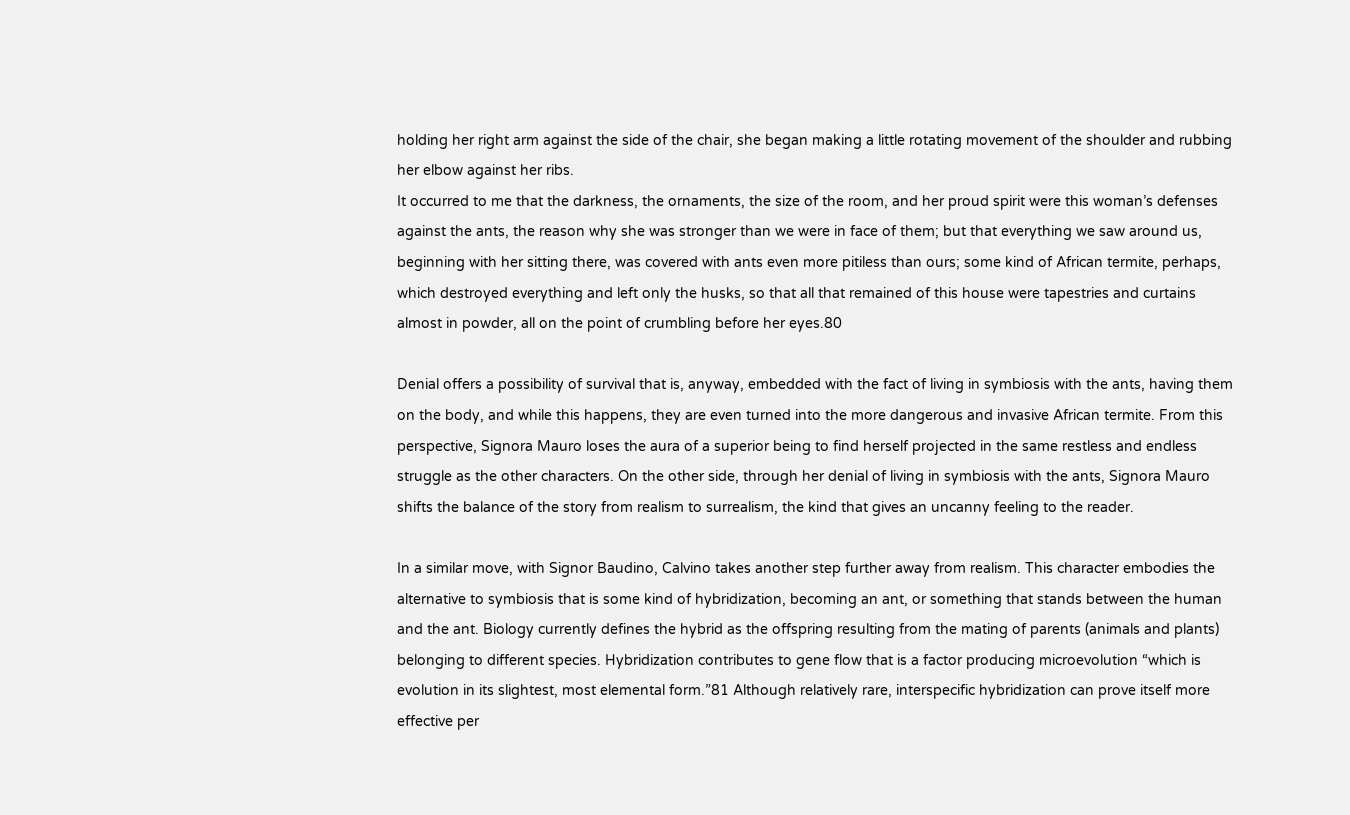holding her right arm against the side of the chair, she began making a little rotating movement of the shoulder and rubbing her elbow against her ribs.
It occurred to me that the darkness, the ornaments, the size of the room, and her proud spirit were this woman’s defenses against the ants, the reason why she was stronger than we were in face of them; but that everything we saw around us, beginning with her sitting there, was covered with ants even more pitiless than ours; some kind of African termite, perhaps, which destroyed everything and left only the husks, so that all that remained of this house were tapestries and curtains almost in powder, all on the point of crumbling before her eyes.80

Denial offers a possibility of survival that is, anyway, embedded with the fact of living in symbiosis with the ants, having them on the body, and while this happens, they are even turned into the more dangerous and invasive African termite. From this perspective, Signora Mauro loses the aura of a superior being to find herself projected in the same restless and endless struggle as the other characters. On the other side, through her denial of living in symbiosis with the ants, Signora Mauro shifts the balance of the story from realism to surrealism, the kind that gives an uncanny feeling to the reader.

In a similar move, with Signor Baudino, Calvino takes another step further away from realism. This character embodies the alternative to symbiosis that is some kind of hybridization, becoming an ant, or something that stands between the human and the ant. Biology currently defines the hybrid as the offspring resulting from the mating of parents (animals and plants) belonging to different species. Hybridization contributes to gene flow that is a factor producing microevolution “which is evolution in its slightest, most elemental form.”81 Although relatively rare, interspecific hybridization can prove itself more effective per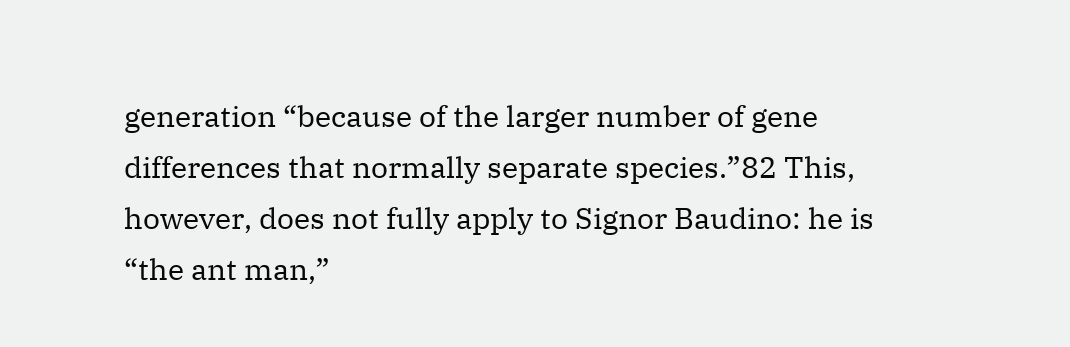generation “because of the larger number of gene differences that normally separate species.”82 This, however, does not fully apply to Signor Baudino: he is “the ant man,”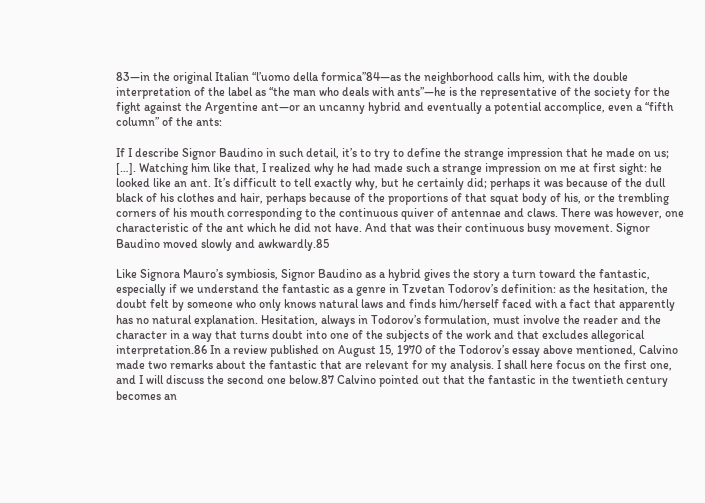83—in the original Italian “l’uomo della formica”84—as the neighborhood calls him, with the double interpretation of the label as “the man who deals with ants”—he is the representative of the society for the fight against the Argentine ant—or an uncanny hybrid and eventually a potential accomplice, even a “fifth column” of the ants:

If I describe Signor Baudino in such detail, it’s to try to define the strange impression that he made on us; […]. Watching him like that, I realized why he had made such a strange impression on me at first sight: he looked like an ant. It’s difficult to tell exactly why, but he certainly did; perhaps it was because of the dull black of his clothes and hair, perhaps because of the proportions of that squat body of his, or the trembling corners of his mouth corresponding to the continuous quiver of antennae and claws. There was however, one characteristic of the ant which he did not have. And that was their continuous busy movement. Signor Baudino moved slowly and awkwardly.85

Like Signora Mauro’s symbiosis, Signor Baudino as a hybrid gives the story a turn toward the fantastic, especially if we understand the fantastic as a genre in Tzvetan Todorov’s definition: as the hesitation, the doubt felt by someone who only knows natural laws and finds him/herself faced with a fact that apparently has no natural explanation. Hesitation, always in Todorov’s formulation, must involve the reader and the character in a way that turns doubt into one of the subjects of the work and that excludes allegorical interpretation.86 In a review published on August 15, 1970 of the Todorov’s essay above mentioned, Calvino made two remarks about the fantastic that are relevant for my analysis. I shall here focus on the first one, and I will discuss the second one below.87 Calvino pointed out that the fantastic in the twentieth century becomes an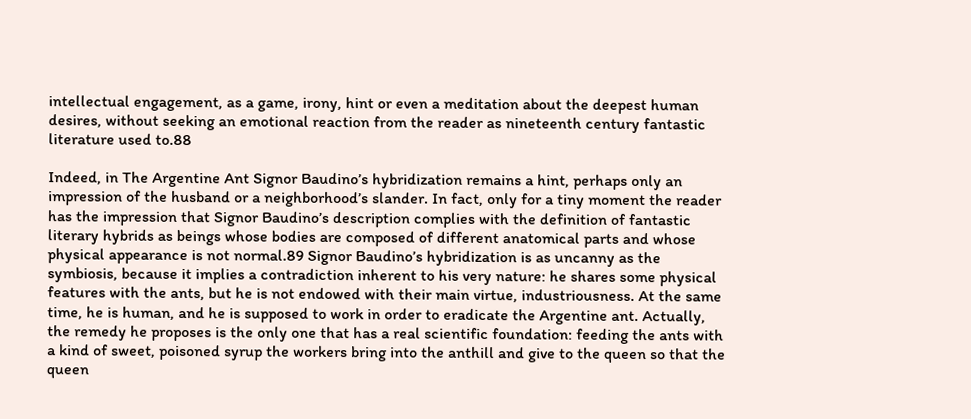intellectual engagement, as a game, irony, hint or even a meditation about the deepest human desires, without seeking an emotional reaction from the reader as nineteenth century fantastic literature used to.88

Indeed, in The Argentine Ant Signor Baudino’s hybridization remains a hint, perhaps only an impression of the husband or a neighborhood’s slander. In fact, only for a tiny moment the reader has the impression that Signor Baudino’s description complies with the definition of fantastic literary hybrids as beings whose bodies are composed of different anatomical parts and whose physical appearance is not normal.89 Signor Baudino’s hybridization is as uncanny as the symbiosis, because it implies a contradiction inherent to his very nature: he shares some physical features with the ants, but he is not endowed with their main virtue, industriousness. At the same time, he is human, and he is supposed to work in order to eradicate the Argentine ant. Actually, the remedy he proposes is the only one that has a real scientific foundation: feeding the ants with a kind of sweet, poisoned syrup the workers bring into the anthill and give to the queen so that the queen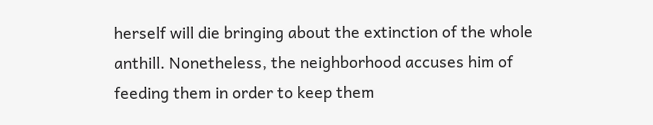herself will die bringing about the extinction of the whole anthill. Nonetheless, the neighborhood accuses him of feeding them in order to keep them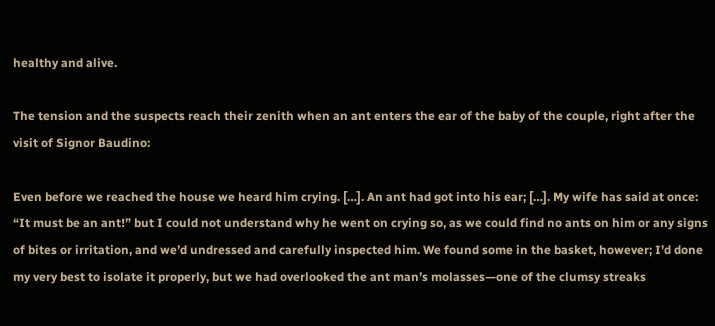healthy and alive.

The tension and the suspects reach their zenith when an ant enters the ear of the baby of the couple, right after the visit of Signor Baudino:

Even before we reached the house we heard him crying. […]. An ant had got into his ear; […]. My wife has said at once: “It must be an ant!” but I could not understand why he went on crying so, as we could find no ants on him or any signs of bites or irritation, and we’d undressed and carefully inspected him. We found some in the basket, however; I’d done my very best to isolate it properly, but we had overlooked the ant man’s molasses—one of the clumsy streaks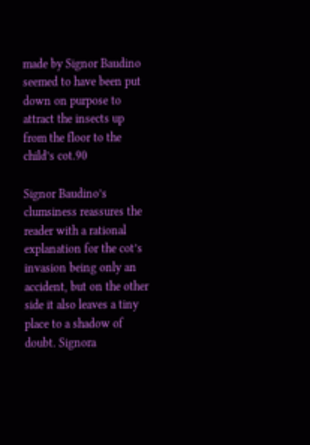made by Signor Baudino seemed to have been put down on purpose to attract the insects up from the floor to the child’s cot.90

Signor Baudino’s clumsiness reassures the reader with a rational explanation for the cot’s invasion being only an accident, but on the other side it also leaves a tiny place to a shadow of doubt. Signora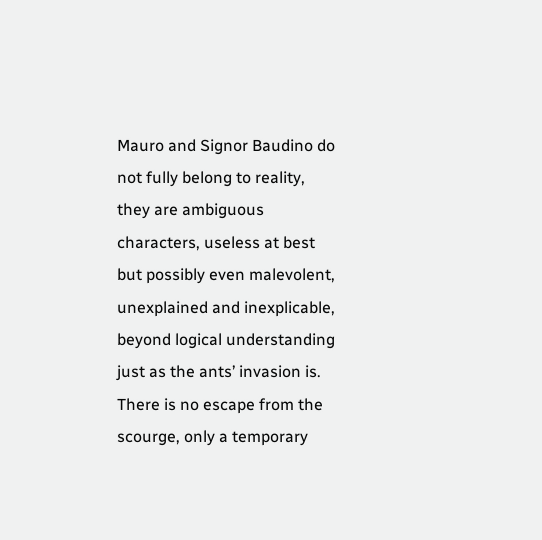Mauro and Signor Baudino do not fully belong to reality, they are ambiguous characters, useless at best but possibly even malevolent, unexplained and inexplicable, beyond logical understanding just as the ants’ invasion is. There is no escape from the scourge, only a temporary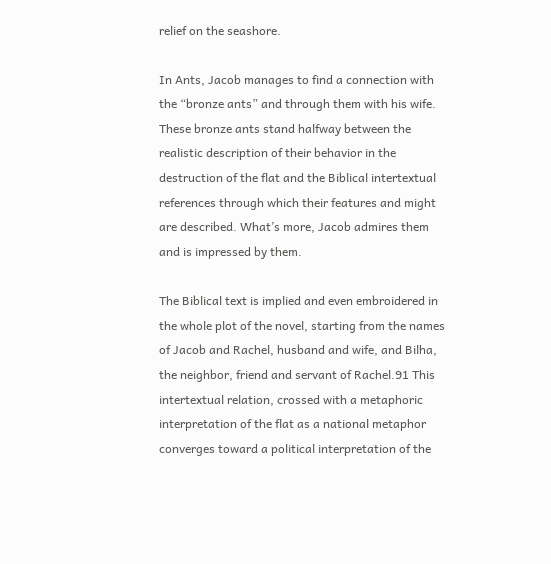relief on the seashore.

In Ants, Jacob manages to find a connection with the “bronze ants” and through them with his wife. These bronze ants stand halfway between the realistic description of their behavior in the destruction of the flat and the Biblical intertextual references through which their features and might are described. What’s more, Jacob admires them and is impressed by them.

The Biblical text is implied and even embroidered in the whole plot of the novel, starting from the names of Jacob and Rachel, husband and wife, and Bilha, the neighbor, friend and servant of Rachel.91 This intertextual relation, crossed with a metaphoric interpretation of the flat as a national metaphor converges toward a political interpretation of the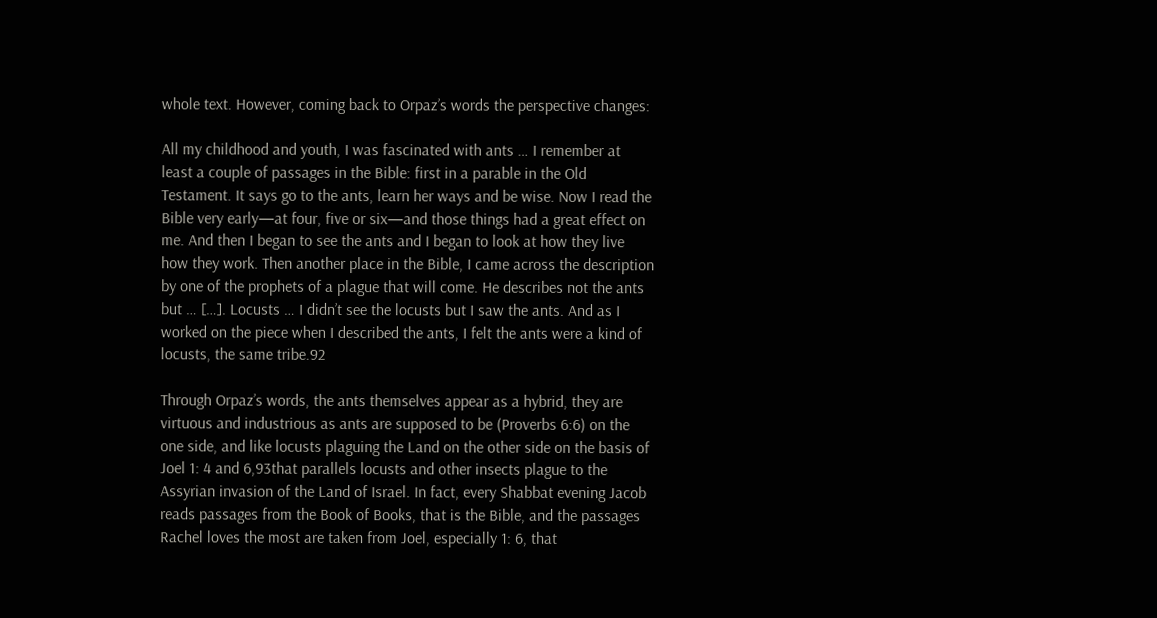whole text. However, coming back to Orpaz’s words the perspective changes:

All my childhood and youth, I was fascinated with ants … I remember at least a couple of passages in the Bible: first in a parable in the Old Testament. It says go to the ants, learn her ways and be wise. Now I read the Bible very early—at four, five or six—and those things had a great effect on me. And then I began to see the ants and I began to look at how they live how they work. Then another place in the Bible, I came across the description by one of the prophets of a plague that will come. He describes not the ants but … […]. Locusts … I didn’t see the locusts but I saw the ants. And as I worked on the piece when I described the ants, I felt the ants were a kind of locusts, the same tribe.92

Through Orpaz’s words, the ants themselves appear as a hybrid, they are virtuous and industrious as ants are supposed to be (Proverbs 6:6) on the one side, and like locusts plaguing the Land on the other side on the basis of Joel 1: 4 and 6,93that parallels locusts and other insects plague to the Assyrian invasion of the Land of Israel. In fact, every Shabbat evening Jacob reads passages from the Book of Books, that is the Bible, and the passages Rachel loves the most are taken from Joel, especially 1: 6, that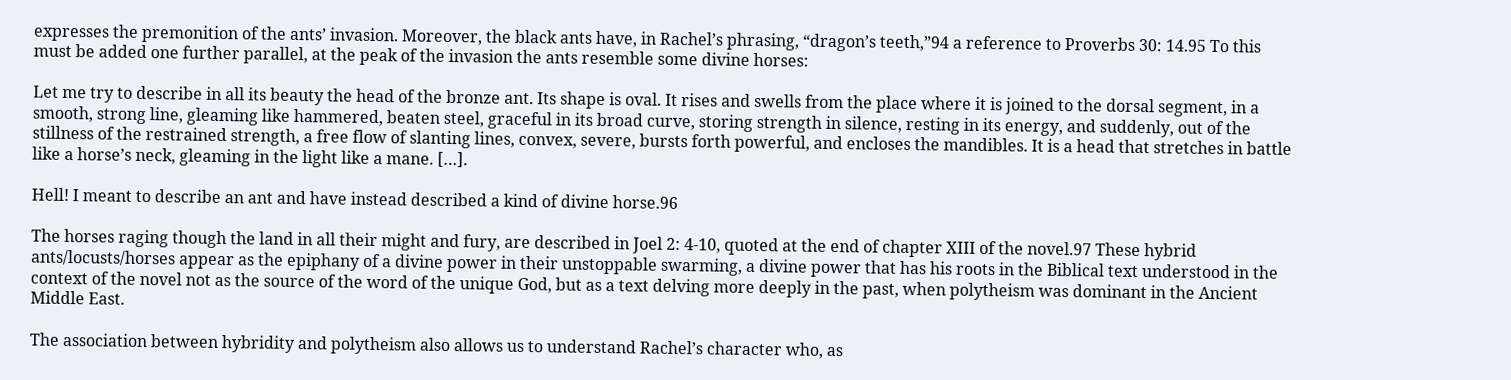expresses the premonition of the ants’ invasion. Moreover, the black ants have, in Rachel’s phrasing, “dragon’s teeth,”94 a reference to Proverbs 30: 14.95 To this must be added one further parallel, at the peak of the invasion the ants resemble some divine horses:

Let me try to describe in all its beauty the head of the bronze ant. Its shape is oval. It rises and swells from the place where it is joined to the dorsal segment, in a smooth, strong line, gleaming like hammered, beaten steel, graceful in its broad curve, storing strength in silence, resting in its energy, and suddenly, out of the stillness of the restrained strength, a free flow of slanting lines, convex, severe, bursts forth powerful, and encloses the mandibles. It is a head that stretches in battle like a horse’s neck, gleaming in the light like a mane. […].

Hell! I meant to describe an ant and have instead described a kind of divine horse.96

The horses raging though the land in all their might and fury, are described in Joel 2: 4-10, quoted at the end of chapter XIII of the novel.97 These hybrid ants/locusts/horses appear as the epiphany of a divine power in their unstoppable swarming, a divine power that has his roots in the Biblical text understood in the context of the novel not as the source of the word of the unique God, but as a text delving more deeply in the past, when polytheism was dominant in the Ancient Middle East.

The association between hybridity and polytheism also allows us to understand Rachel’s character who, as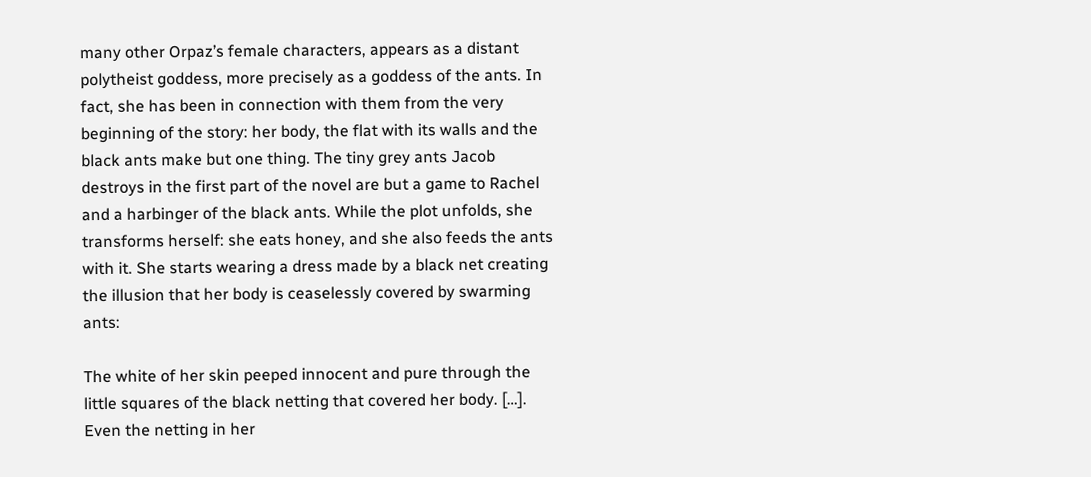many other Orpaz’s female characters, appears as a distant polytheist goddess, more precisely as a goddess of the ants. In fact, she has been in connection with them from the very beginning of the story: her body, the flat with its walls and the black ants make but one thing. The tiny grey ants Jacob destroys in the first part of the novel are but a game to Rachel and a harbinger of the black ants. While the plot unfolds, she transforms herself: she eats honey, and she also feeds the ants with it. She starts wearing a dress made by a black net creating the illusion that her body is ceaselessly covered by swarming ants:

The white of her skin peeped innocent and pure through the little squares of the black netting that covered her body. […].
Even the netting in her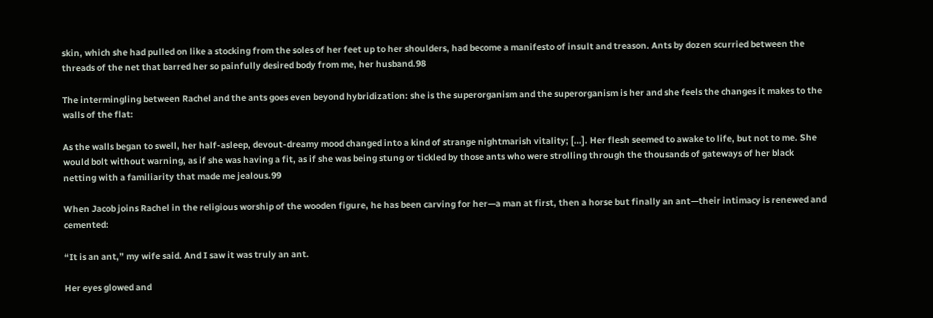skin, which she had pulled on like a stocking from the soles of her feet up to her shoulders, had become a manifesto of insult and treason. Ants by dozen scurried between the threads of the net that barred her so painfully desired body from me, her husband.98

The intermingling between Rachel and the ants goes even beyond hybridization: she is the superorganism and the superorganism is her and she feels the changes it makes to the walls of the flat:

As the walls began to swell, her half-asleep, devout-dreamy mood changed into a kind of strange nightmarish vitality; […]. Her flesh seemed to awake to life, but not to me. She would bolt without warning, as if she was having a fit, as if she was being stung or tickled by those ants who were strolling through the thousands of gateways of her black netting with a familiarity that made me jealous.99

When Jacob joins Rachel in the religious worship of the wooden figure, he has been carving for her—a man at first, then a horse but finally an ant—their intimacy is renewed and cemented:

“It is an ant,” my wife said. And I saw it was truly an ant.

Her eyes glowed and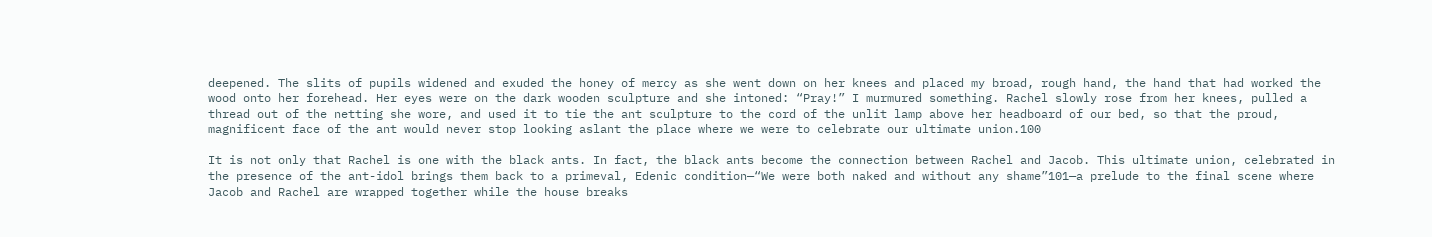deepened. The slits of pupils widened and exuded the honey of mercy as she went down on her knees and placed my broad, rough hand, the hand that had worked the wood onto her forehead. Her eyes were on the dark wooden sculpture and she intoned: “Pray!” I murmured something. Rachel slowly rose from her knees, pulled a thread out of the netting she wore, and used it to tie the ant sculpture to the cord of the unlit lamp above her headboard of our bed, so that the proud, magnificent face of the ant would never stop looking aslant the place where we were to celebrate our ultimate union.100

It is not only that Rachel is one with the black ants. In fact, the black ants become the connection between Rachel and Jacob. This ultimate union, celebrated in the presence of the ant-idol brings them back to a primeval, Edenic condition—“We were both naked and without any shame”101—a prelude to the final scene where Jacob and Rachel are wrapped together while the house breaks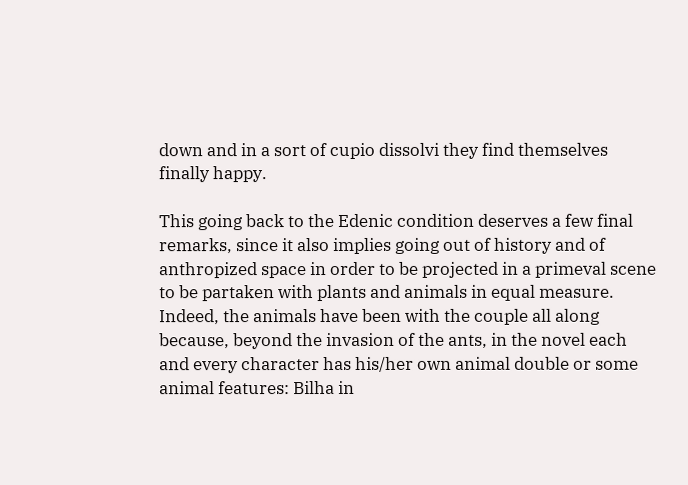down and in a sort of cupio dissolvi they find themselves finally happy.

This going back to the Edenic condition deserves a few final remarks, since it also implies going out of history and of anthropized space in order to be projected in a primeval scene to be partaken with plants and animals in equal measure. Indeed, the animals have been with the couple all along because, beyond the invasion of the ants, in the novel each and every character has his/her own animal double or some animal features: Bilha in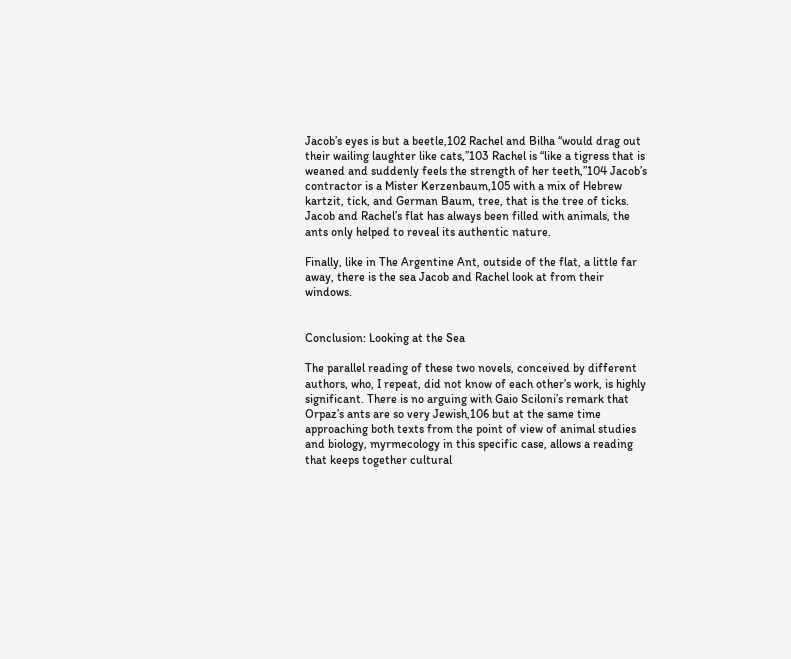Jacob’s eyes is but a beetle,102 Rachel and Bilha “would drag out their wailing laughter like cats,”103 Rachel is “like a tigress that is weaned and suddenly feels the strength of her teeth,”104 Jacob’s contractor is a Mister Kerzenbaum,105 with a mix of Hebrew kartzit, tick, and German Baum, tree, that is the tree of ticks. Jacob and Rachel’s flat has always been filled with animals, the ants only helped to reveal its authentic nature.

Finally, like in The Argentine Ant, outside of the flat, a little far away, there is the sea Jacob and Rachel look at from their windows.


Conclusion: Looking at the Sea

The parallel reading of these two novels, conceived by different authors, who, I repeat, did not know of each other’s work, is highly significant. There is no arguing with Gaio Sciloni’s remark that Orpaz’s ants are so very Jewish,106 but at the same time approaching both texts from the point of view of animal studies and biology, myrmecology in this specific case, allows a reading that keeps together cultural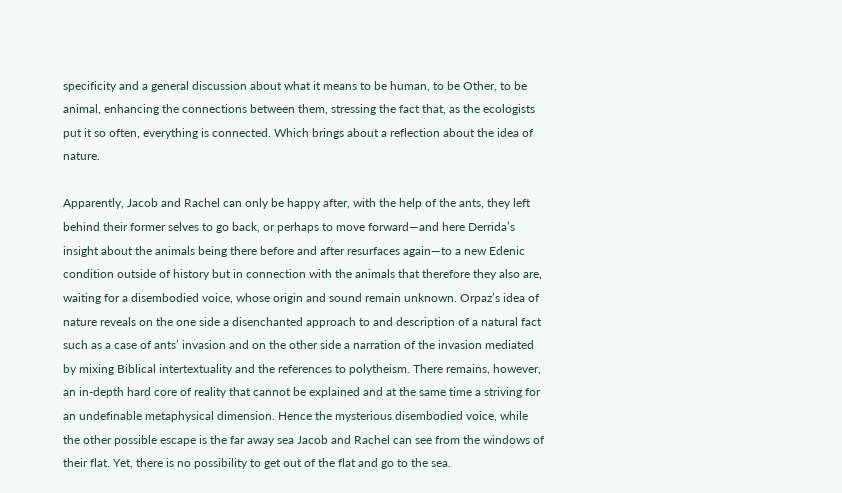specificity and a general discussion about what it means to be human, to be Other, to be animal, enhancing the connections between them, stressing the fact that, as the ecologists put it so often, everything is connected. Which brings about a reflection about the idea of nature.

Apparently, Jacob and Rachel can only be happy after, with the help of the ants, they left behind their former selves to go back, or perhaps to move forward—and here Derrida’s insight about the animals being there before and after resurfaces again—to a new Edenic condition outside of history but in connection with the animals that therefore they also are, waiting for a disembodied voice, whose origin and sound remain unknown. Orpaz’s idea of nature reveals on the one side a disenchanted approach to and description of a natural fact such as a case of ants’ invasion and on the other side a narration of the invasion mediated by mixing Biblical intertextuality and the references to polytheism. There remains, however, an in-depth hard core of reality that cannot be explained and at the same time a striving for an undefinable metaphysical dimension. Hence the mysterious disembodied voice, while the other possible escape is the far away sea Jacob and Rachel can see from the windows of their flat. Yet, there is no possibility to get out of the flat and go to the sea.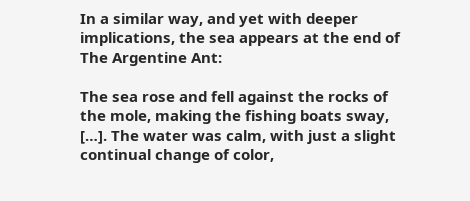In a similar way, and yet with deeper implications, the sea appears at the end of The Argentine Ant:

The sea rose and fell against the rocks of the mole, making the fishing boats sway, […]. The water was calm, with just a slight continual change of color,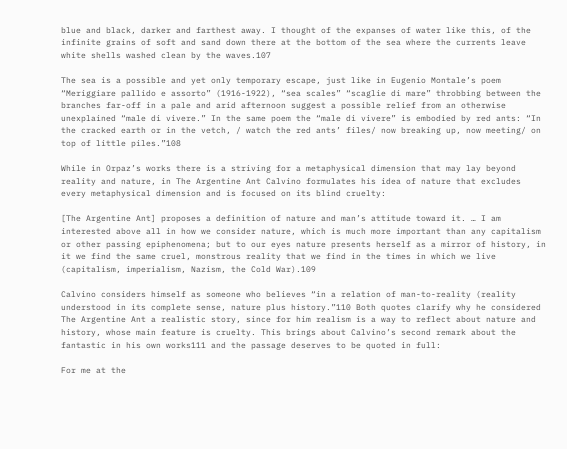blue and black, darker and farthest away. I thought of the expanses of water like this, of the infinite grains of soft and sand down there at the bottom of the sea where the currents leave white shells washed clean by the waves.107

The sea is a possible and yet only temporary escape, just like in Eugenio Montale’s poem “Meriggiare pallido e assorto” (1916-1922), “sea scales” “scaglie di mare” throbbing between the branches far-off in a pale and arid afternoon suggest a possible relief from an otherwise unexplained “male di vivere.” In the same poem the “male di vivere” is embodied by red ants: “In the cracked earth or in the vetch, / watch the red ants’ files/ now breaking up, now meeting/ on top of little piles.”108

While in Orpaz’s works there is a striving for a metaphysical dimension that may lay beyond reality and nature, in The Argentine Ant Calvino formulates his idea of nature that excludes every metaphysical dimension and is focused on its blind cruelty:

[The Argentine Ant] proposes a definition of nature and man’s attitude toward it. … I am interested above all in how we consider nature, which is much more important than any capitalism or other passing epiphenomena; but to our eyes nature presents herself as a mirror of history, in it we find the same cruel, monstrous reality that we find in the times in which we live (capitalism, imperialism, Nazism, the Cold War).109

Calvino considers himself as someone who believes “in a relation of man-to-reality (reality understood in its complete sense, nature plus history.”110 Both quotes clarify why he considered The Argentine Ant a realistic story, since for him realism is a way to reflect about nature and history, whose main feature is cruelty. This brings about Calvino’s second remark about the fantastic in his own works111 and the passage deserves to be quoted in full:

For me at the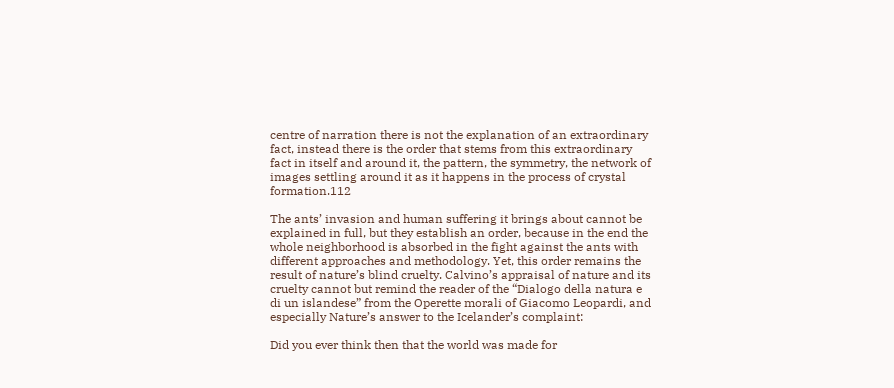centre of narration there is not the explanation of an extraordinary fact, instead there is the order that stems from this extraordinary fact in itself and around it, the pattern, the symmetry, the network of images settling around it as it happens in the process of crystal formation.112

The ants’ invasion and human suffering it brings about cannot be explained in full, but they establish an order, because in the end the whole neighborhood is absorbed in the fight against the ants with different approaches and methodology. Yet, this order remains the result of nature’s blind cruelty. Calvino’s appraisal of nature and its cruelty cannot but remind the reader of the “Dialogo della natura e di un islandese” from the Operette morali of Giacomo Leopardi, and especially Nature’s answer to the Icelander’s complaint:

Did you ever think then that the world was made for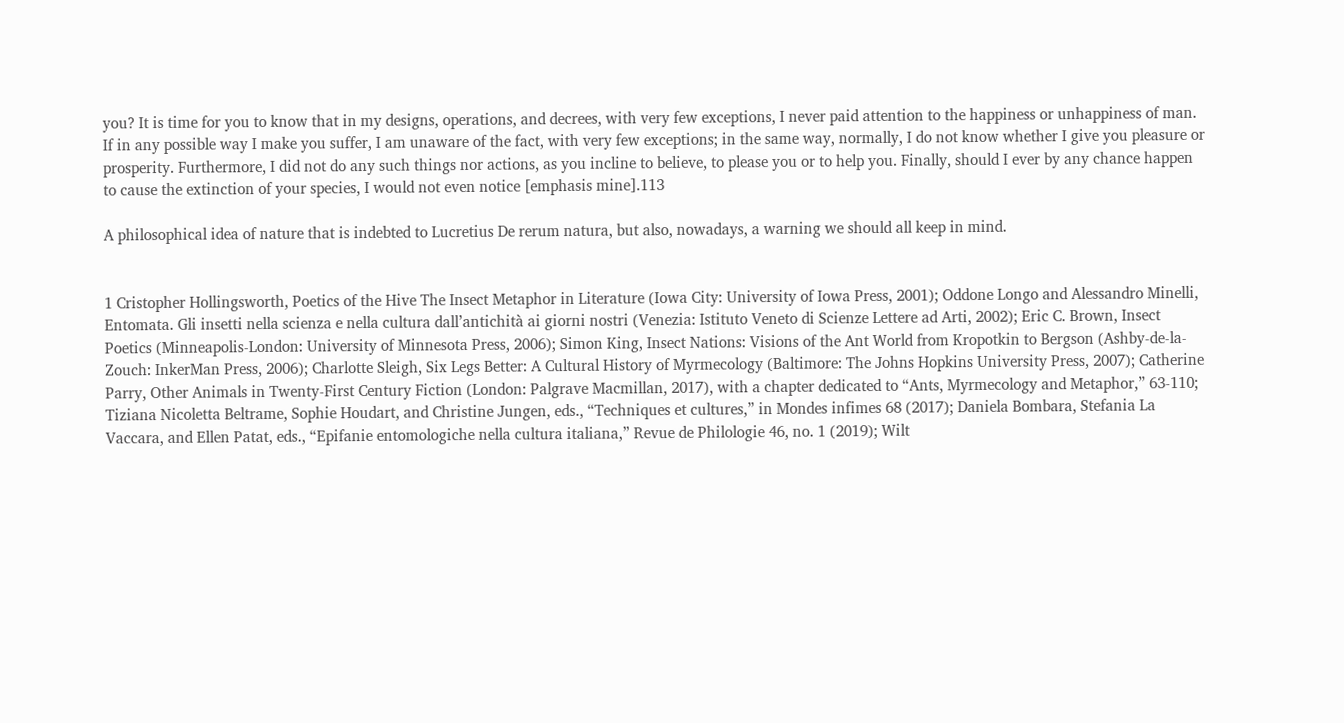you? It is time for you to know that in my designs, operations, and decrees, with very few exceptions, I never paid attention to the happiness or unhappiness of man. If in any possible way I make you suffer, I am unaware of the fact, with very few exceptions; in the same way, normally, I do not know whether I give you pleasure or prosperity. Furthermore, I did not do any such things nor actions, as you incline to believe, to please you or to help you. Finally, should I ever by any chance happen to cause the extinction of your species, I would not even notice [emphasis mine].113

A philosophical idea of nature that is indebted to Lucretius De rerum natura, but also, nowadays, a warning we should all keep in mind.


1 Cristopher Hollingsworth, Poetics of the Hive The Insect Metaphor in Literature (Iowa City: University of Iowa Press, 2001); Oddone Longo and Alessandro Minelli, Entomata. Gli insetti nella scienza e nella cultura dall’antichità ai giorni nostri (Venezia: Istituto Veneto di Scienze Lettere ad Arti, 2002); Eric C. Brown, Insect Poetics (Minneapolis-London: University of Minnesota Press, 2006); Simon King, Insect Nations: Visions of the Ant World from Kropotkin to Bergson (Ashby-de-la-Zouch: InkerMan Press, 2006); Charlotte Sleigh, Six Legs Better: A Cultural History of Myrmecology (Baltimore: The Johns Hopkins University Press, 2007); Catherine Parry, Other Animals in Twenty-First Century Fiction (London: Palgrave Macmillan, 2017), with a chapter dedicated to “Ants, Myrmecology and Metaphor,” 63-110; Tiziana Nicoletta Beltrame, Sophie Houdart, and Christine Jungen, eds., “Techniques et cultures,” in Mondes infimes 68 (2017); Daniela Bombara, Stefania La Vaccara, and Ellen Patat, eds., “Epifanie entomologiche nella cultura italiana,” Revue de Philologie 46, no. 1 (2019); Wilt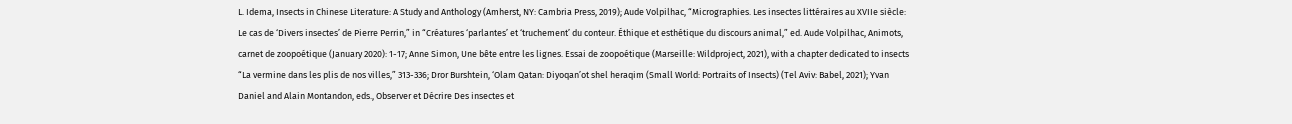L. Idema, Insects in Chinese Literature: A Study and Anthology (Amherst, NY: Cambria Press, 2019); Aude Volpilhac, “Micrographies. Les insectes littéraires au XVIIe siècle: Le cas de ‘Divers insectes’ de Pierre Perrin,” in “Créatures ‘parlantes’ et ‘truchement’ du conteur. Éthique et esthétique du discours animal,” ed. Aude Volpilhac, Animots, carnet de zoopoétique (January 2020): 1-17; Anne Simon, Une bête entre les lignes. Essai de zoopoétique (Marseille: Wildproject, 2021), with a chapter dedicated to insects “La vermine dans les plis de nos villes,” 313-336; Dror Burshtein, ‘Olam Qatan: Diyoqan’ot shel heraqim (Small World: Portraits of Insects) (Tel Aviv: Babel, 2021); Yvan Daniel and Alain Montandon, eds., Observer et Décrire Des insectes et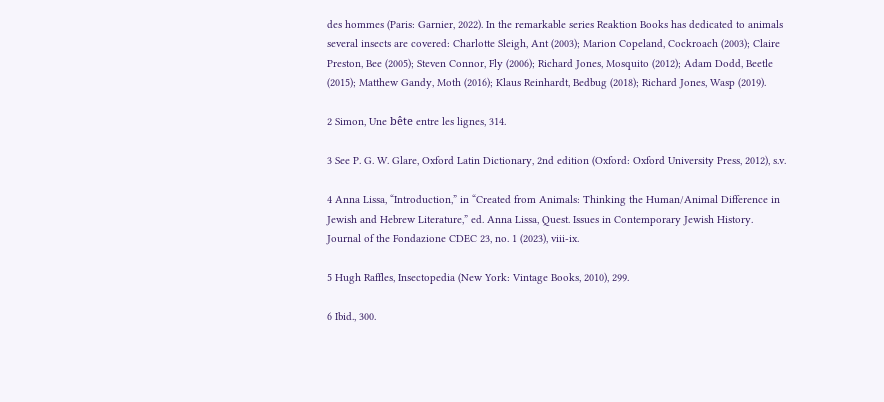des hommes (Paris: Garnier, 2022). In the remarkable series Reaktion Books has dedicated to animals several insects are covered: Charlotte Sleigh, Ant (2003); Marion Copeland, Cockroach (2003); Claire Preston, Bee (2005); Steven Connor, Fly (2006); Richard Jones, Mosquito (2012); Adam Dodd, Beetle (2015); Matthew Gandy, Moth (2016); Klaus Reinhardt, Bedbug (2018); Richard Jones, Wasp (2019).

2 Simon, Une bête entre les lignes, 314.

3 See P. G. W. Glare, Oxford Latin Dictionary, 2nd edition (Oxford: Oxford University Press, 2012), s.v.

4 Anna Lissa, “Introduction,” in “Created from Animals: Thinking the Human/Animal Difference in Jewish and Hebrew Literature,” ed. Anna Lissa, Quest. Issues in Contemporary Jewish History. Journal of the Fondazione CDEC 23, no. 1 (2023), viii-ix.

5 Hugh Raffles, Insectopedia (New York: Vintage Books, 2010), 299.

6 Ibid., 300.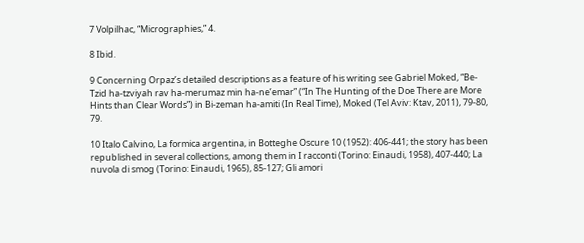7 Volpilhac, “Micrographies,” 4.

8 Ibid.

9 Concerning Orpaz’s detailed descriptions as a feature of his writing see Gabriel Moked, “Be-Tzid ha-tzviyah rav ha-merumaz min ha-ne’emar” (“In The Hunting of the Doe There are More Hints than Clear Words”) in Bi-zeman ha-amiti (In Real Time), Moked (Tel Aviv: Ktav, 2011), 79-80, 79.

10 Italo Calvino, La formica argentina, in Botteghe Oscure 10 (1952): 406-441; the story has been republished in several collections, among them in I racconti (Torino: Einaudi, 1958), 407-440; La nuvola di smog (Torino: Einaudi, 1965), 85-127; Gli amori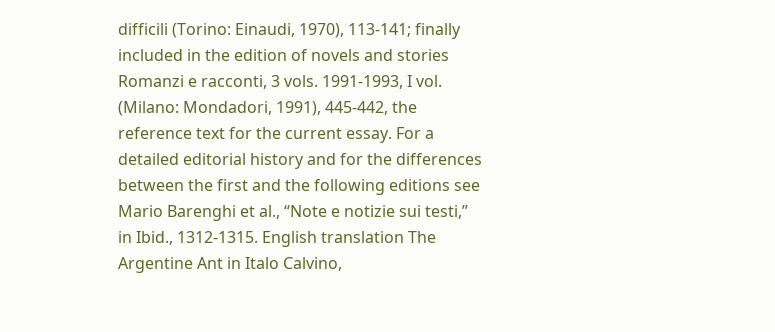difficili (Torino: Einaudi, 1970), 113-141; finally included in the edition of novels and stories Romanzi e racconti, 3 vols. 1991-1993, I vol. (Milano: Mondadori, 1991), 445-442, the reference text for the current essay. For a detailed editorial history and for the differences between the first and the following editions see Mario Barenghi et al., “Note e notizie sui testi,” in Ibid., 1312-1315. English translation The Argentine Ant in Italo Calvino,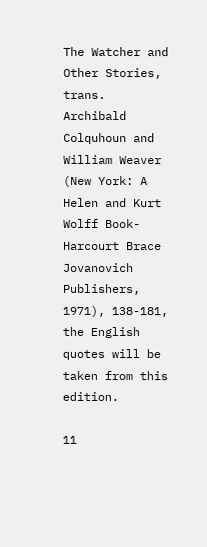The Watcher and Other Stories, trans. Archibald Colquhoun and William Weaver (New York: A Helen and Kurt Wolff Book-Harcourt Brace Jovanovich Publishers, 1971), 138-181, the English quotes will be taken from this edition.

11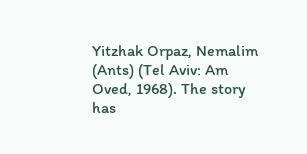Yitzhak Orpaz, Nemalim (Ants) (Tel Aviv: Am Oved, 1968). The story has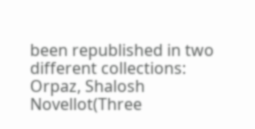been republished in two different collections: Orpaz, Shalosh Novellot(Three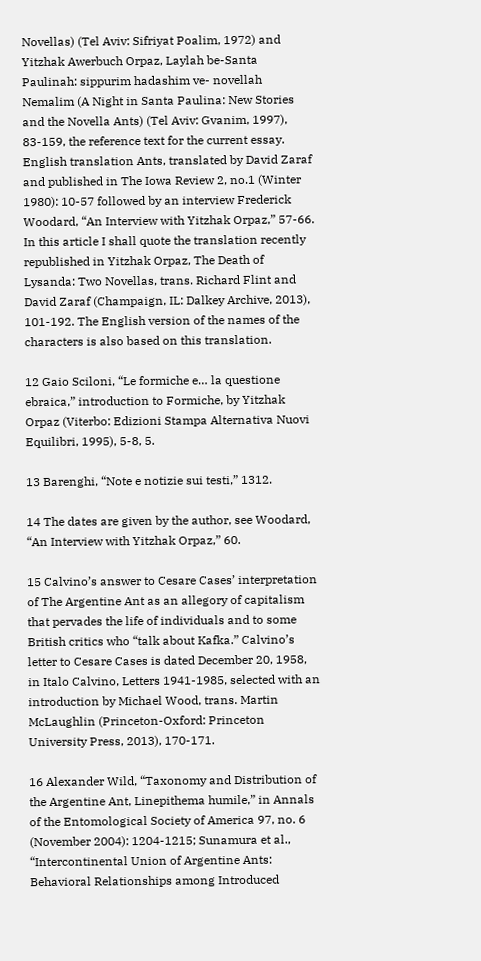Novellas) (Tel Aviv: Sifriyat Poalim, 1972) and Yitzhak Awerbuch Orpaz, Laylah be-Santa Paulinah: sippurim hadashim ve- novellah Nemalim (A Night in Santa Paulina: New Stories and the Novella Ants) (Tel Aviv: Gvanim, 1997), 83-159, the reference text for the current essay. English translation Ants, translated by David Zaraf and published in The Iowa Review 2, no.1 (Winter 1980): 10-57 followed by an interview Frederick Woodard, “An Interview with Yitzhak Orpaz,” 57-66. In this article I shall quote the translation recently republished in Yitzhak Orpaz, The Death of Lysanda: Two Novellas, trans. Richard Flint and David Zaraf (Champaign, IL: Dalkey Archive, 2013), 101-192. The English version of the names of the characters is also based on this translation.

12 Gaio Sciloni, “Le formiche e… la questione ebraica,” introduction to Formiche, by Yitzhak Orpaz (Viterbo: Edizioni Stampa Alternativa Nuovi Equilibri, 1995), 5-8, 5.

13 Barenghi, “Note e notizie sui testi,” 1312.

14 The dates are given by the author, see Woodard, “An Interview with Yitzhak Orpaz,” 60.

15 Calvino’s answer to Cesare Cases’ interpretation of The Argentine Ant as an allegory of capitalism that pervades the life of individuals and to some British critics who “talk about Kafka.” Calvino’s letter to Cesare Cases is dated December 20, 1958, in Italo Calvino, Letters 1941-1985, selected with an introduction by Michael Wood, trans. Martin McLaughlin (Princeton-Oxford: Princeton University Press, 2013), 170-171.

16 Alexander Wild, “Taxonomy and Distribution of the Argentine Ant, Linepithema humile,” in Annals of the Entomological Society of America 97, no. 6 (November 2004): 1204-1215; Sunamura et al., “Intercontinental Union of Argentine Ants: Behavioral Relationships among Introduced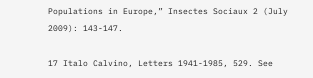Populations in Europe,” Insectes Sociaux 2 (July 2009): 143-147.

17 Italo Calvino, Letters 1941-1985, 529. See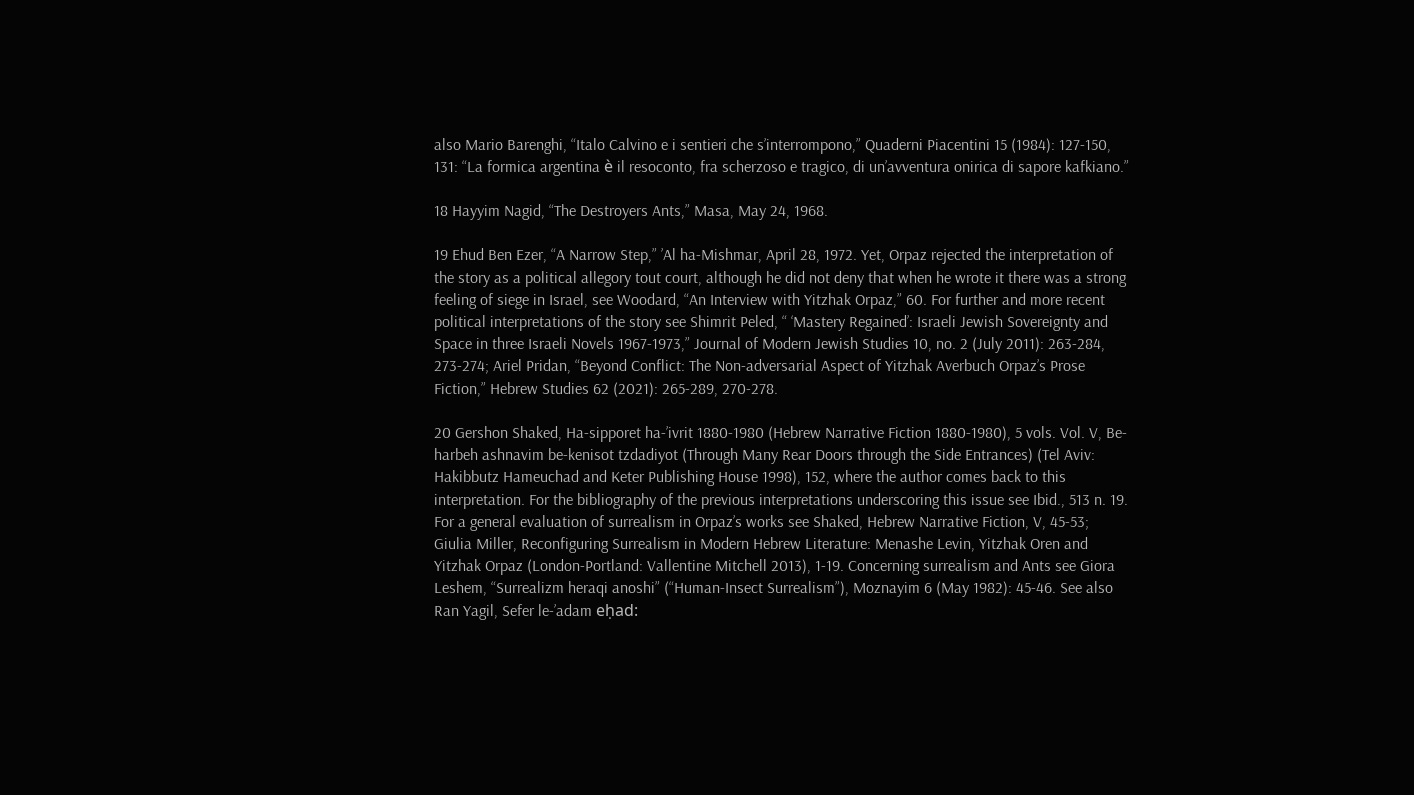also Mario Barenghi, “Italo Calvino e i sentieri che s’interrompono,” Quaderni Piacentini 15 (1984): 127-150, 131: “La formica argentina è il resoconto, fra scherzoso e tragico, di un’avventura onirica di sapore kafkiano.”

18 Hayyim Nagid, “The Destroyers Ants,” Masa, May 24, 1968.

19 Ehud Ben Ezer, “A Narrow Step,” ’Al ha-Mishmar, April 28, 1972. Yet, Orpaz rejected the interpretation of the story as a political allegory tout court, although he did not deny that when he wrote it there was a strong feeling of siege in Israel, see Woodard, “An Interview with Yitzhak Orpaz,” 60. For further and more recent political interpretations of the story see Shimrit Peled, “ ‘Mastery Regained’: Israeli Jewish Sovereignty and Space in three Israeli Novels 1967-1973,” Journal of Modern Jewish Studies 10, no. 2 (July 2011): 263-284, 273-274; Ariel Pridan, “Beyond Conflict: The Non-adversarial Aspect of Yitzhak Averbuch Orpaz’s Prose Fiction,” Hebrew Studies 62 (2021): 265-289, 270-278.

20 Gershon Shaked, Ha-sipporet ha-’ivrit 1880-1980 (Hebrew Narrative Fiction 1880-1980), 5 vols. Vol. V, Be-harbeh ashnavim be-kenisot tzdadiyot (Through Many Rear Doors through the Side Entrances) (Tel Aviv: Hakibbutz Hameuchad and Keter Publishing House 1998), 152, where the author comes back to this interpretation. For the bibliography of the previous interpretations underscoring this issue see Ibid., 513 n. 19. For a general evaluation of surrealism in Orpaz’s works see Shaked, Hebrew Narrative Fiction, V, 45-53; Giulia Miller, Reconfiguring Surrealism in Modern Hebrew Literature: Menashe Levin, Yitzhak Oren and Yitzhak Orpaz (London-Portland: Vallentine Mitchell 2013), 1-19. Concerning surrealism and Ants see Giora Leshem, “Surrealizm heraqi anoshi” (“Human-Insect Surrealism”), Moznayim 6 (May 1982): 45-46. See also Ran Yagil, Sefer le-’adam eḥad: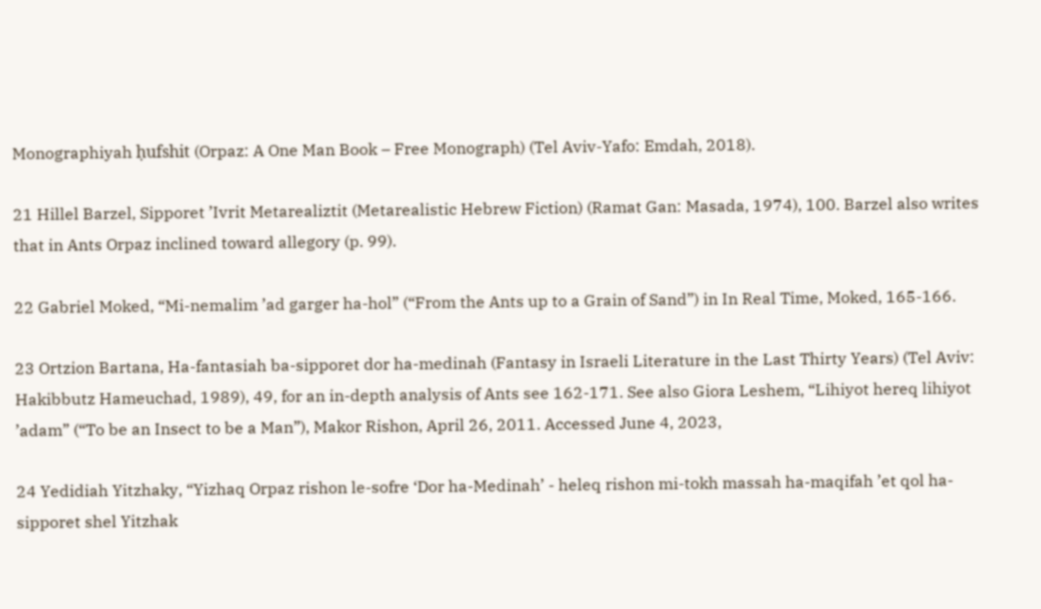Monographiyah ḥufshit (Orpaz: A One Man Book – Free Monograph) (Tel Aviv-Yafo: Emdah, 2018).

21 Hillel Barzel, Sipporet ’Ivrit Metarealiztit (Metarealistic Hebrew Fiction) (Ramat Gan: Masada, 1974), 100. Barzel also writes that in Ants Orpaz inclined toward allegory (p. 99).

22 Gabriel Moked, “Mi-nemalim ’ad garger ha-hol” (“From the Ants up to a Grain of Sand”) in In Real Time, Moked, 165-166.

23 Ortzion Bartana, Ha-fantasiah ba-sipporet dor ha-medinah (Fantasy in Israeli Literature in the Last Thirty Years) (Tel Aviv: Hakibbutz Hameuchad, 1989), 49, for an in-depth analysis of Ants see 162-171. See also Giora Leshem, “Lihiyot hereq lihiyot ’adam” (“To be an Insect to be a Man”), Makor Rishon, April 26, 2011. Accessed June 4, 2023,

24 Yedidiah Yitzhaky, “Yizhaq Orpaz rishon le-sofre ‘Dor ha-Medinah’ - heleq rishon mi-tokh massah ha-maqifah ’et qol ha-sipporet shel Yitzhak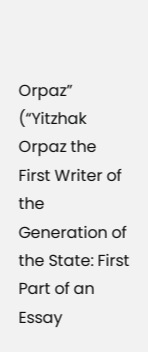Orpaz” (“Yitzhak Orpaz the First Writer of the Generation of the State: First Part of an Essay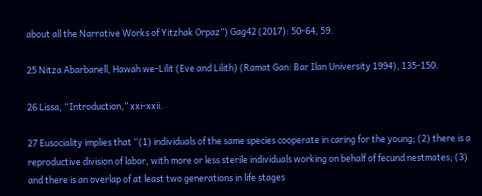about all the Narrative Works of Yitzhak Orpaz”) Gag42 (2017): 50-64, 59.

25 Nitza Abarbanell, Hawah we-Lilit (Eve and Lilith) (Ramat Gan: Bar Ilan University 1994), 135-150.

26 Lissa, “Introduction,” xxi-xxii.

27 Eusociality implies that “(1) individuals of the same species cooperate in caring for the young; (2) there is a reproductive division of labor, with more or less sterile individuals working on behalf of fecund nestmates; (3) and there is an overlap of at least two generations in life stages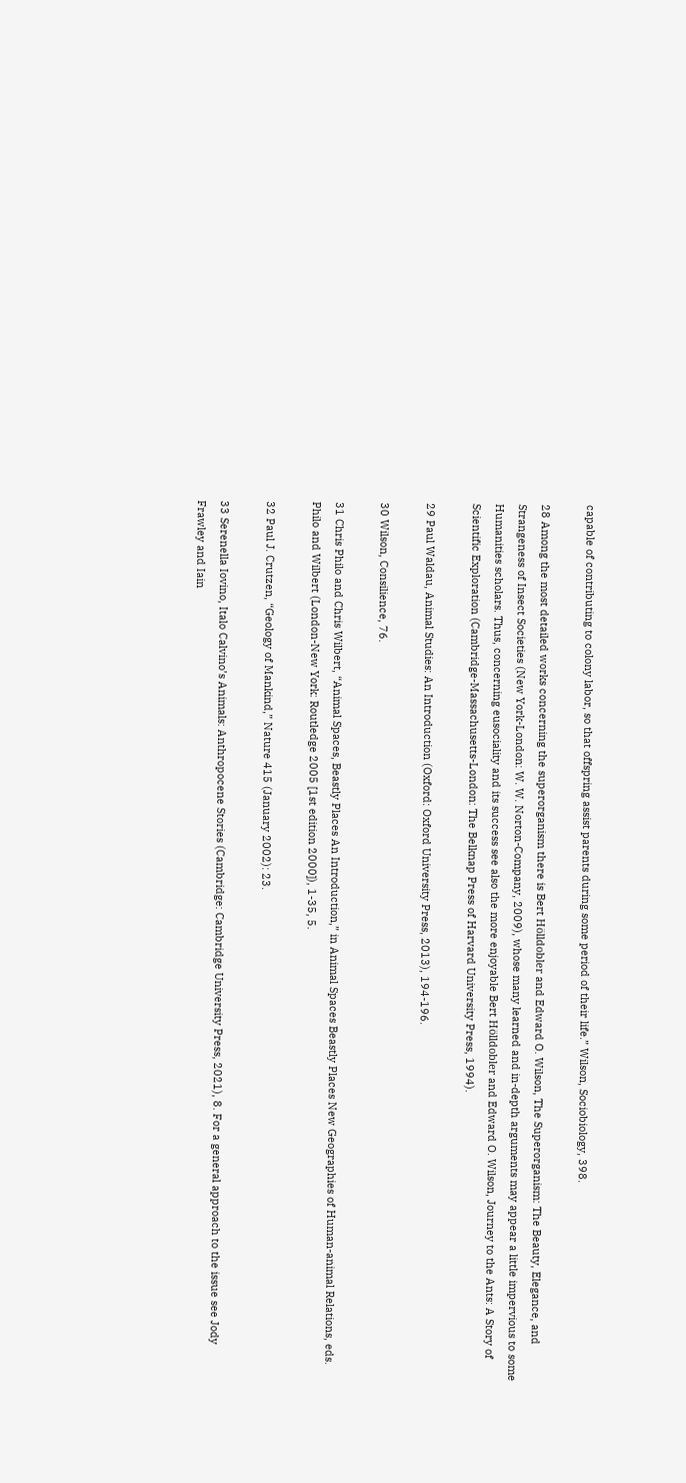capable of contributing to colony labor, so that offspring assist parents during some period of their life.” Wilson, Sociobiology, 398.

28 Among the most detailed works concerning the superorganism there is Bert Hölldobler and Edward O. Wilson, The Superorganism: The Beauty, Elegance, and Strangeness of Insect Societies (New York-London: W. W. Norton-Company, 2009), whose many learned and in-depth arguments may appear a little impervious to some Humanities scholars. Thus, concerning eusociality and its success see also the more enjoyable Bert Hölldobler and Edward O. Wilson, Journey to the Ants: A Story of Scientific Exploration (Cambridge-Massachusetts-London: The Belknap Press of Harvard University Press, 1994).

29 Paul Waldau, Animal Studies: An Introduction (Oxford: Oxford University Press, 2013), 194-196.

30 Wilson, Consilience, 76.

31 Chris Philo and Chris Wilbert, “Animal Spaces, Beastly Places An Introduction,” in Animal Spaces Beastly Places New Geographies of Human-animal Relations, eds. Philo and Wilbert (London-New York: Routledge 2005 [1st edition 2000]), 1-35, 5.

32 Paul J. Crutzen, “Geology of Mankind,” Nature 415 (January 2002): 23.

33 Serenella Iovino, Italo Calvino’s Animals: Anthropocene Stories (Cambridge: Cambridge University Press, 2021), 8. For a general approach to the issue see Jody Frawley and Iain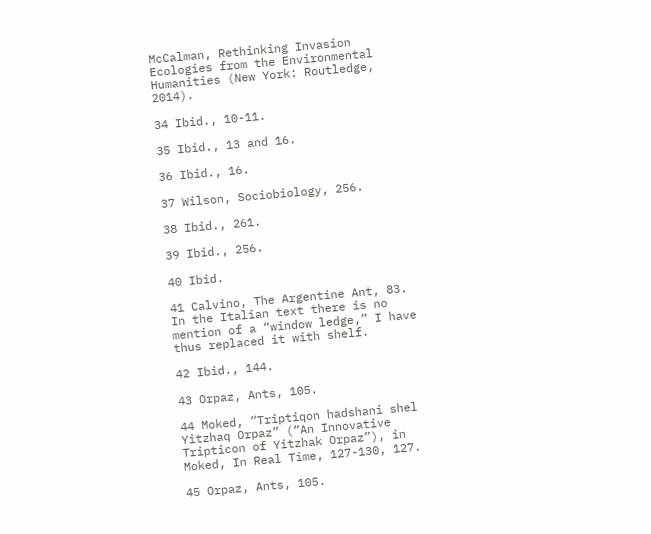McCalman, Rethinking Invasion Ecologies from the Environmental Humanities (New York: Routledge, 2014).

34 Ibid., 10-11.

35 Ibid., 13 and 16.

36 Ibid., 16.

37 Wilson, Sociobiology, 256.

38 Ibid., 261.

39 Ibid., 256.

40 Ibid.

41 Calvino, The Argentine Ant, 83. In the Italian text there is no mention of a “window ledge,” I have thus replaced it with shelf.

42 Ibid., 144.

43 Orpaz, Ants, 105.

44 Moked, “Triptiqon hadshani shel Yitzhaq Orpaz” (“An Innovative Tripticon of Yitzhak Orpaz”), in Moked, In Real Time, 127-130, 127.

45 Orpaz, Ants, 105.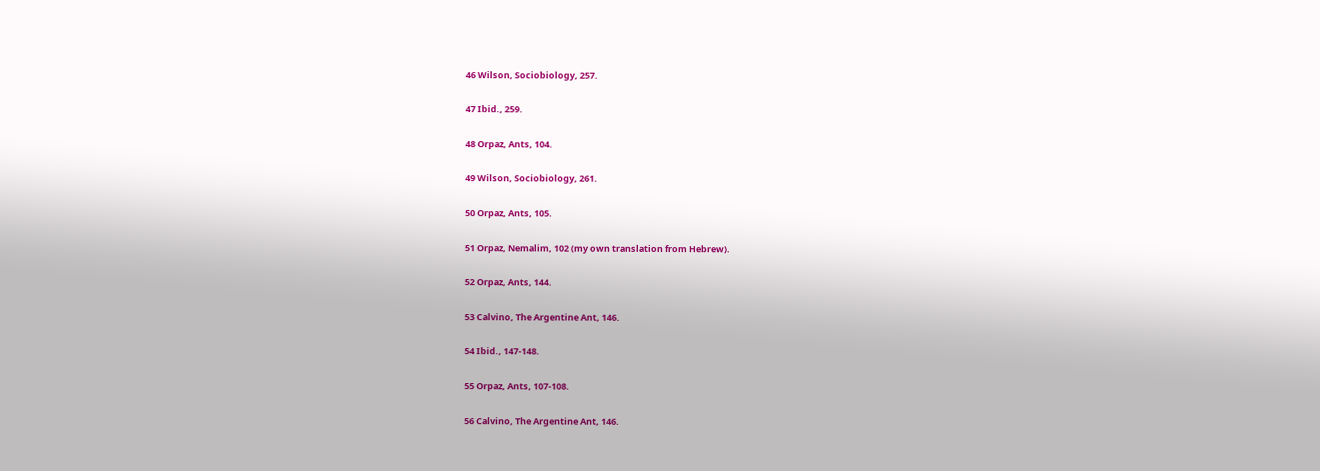46 Wilson, Sociobiology, 257.

47 Ibid., 259.

48 Orpaz, Ants, 104.

49 Wilson, Sociobiology, 261.

50 Orpaz, Ants, 105.

51 Orpaz, Nemalim, 102 (my own translation from Hebrew).

52 Orpaz, Ants, 144.

53 Calvino, The Argentine Ant, 146.

54 Ibid., 147-148.

55 Orpaz, Ants, 107-108.

56 Calvino, The Argentine Ant, 146.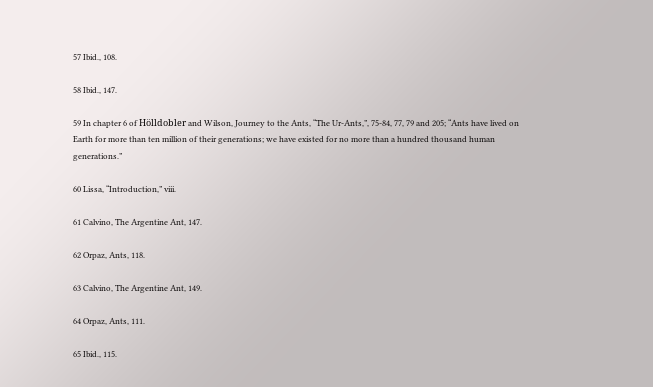57 Ibid., 108.

58 Ibid., 147.

59 In chapter 6 of Hölldobler and Wilson, Journey to the Ants, “The Ur-Ants,”, 75-84, 77, 79 and 205; “Ants have lived on Earth for more than ten million of their generations; we have existed for no more than a hundred thousand human generations.”

60 Lissa, “Introduction,” viii.

61 Calvino, The Argentine Ant, 147.

62 Orpaz, Ants, 118.

63 Calvino, The Argentine Ant, 149.

64 Orpaz, Ants, 111.

65 Ibid., 115.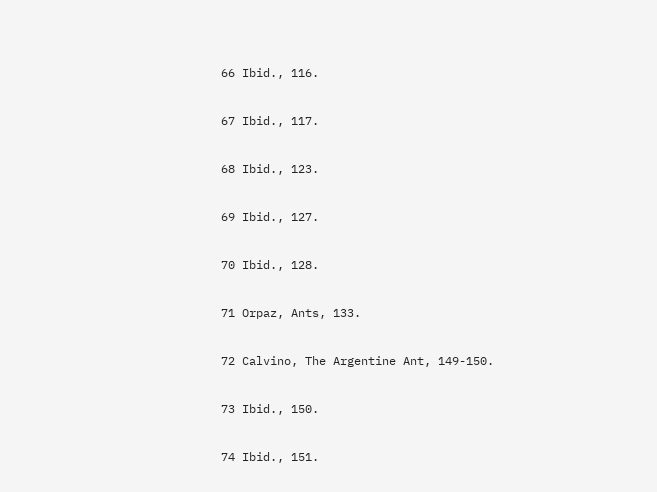66 Ibid., 116.

67 Ibid., 117.

68 Ibid., 123.

69 Ibid., 127.

70 Ibid., 128.

71 Orpaz, Ants, 133.

72 Calvino, The Argentine Ant, 149-150.

73 Ibid., 150.

74 Ibid., 151.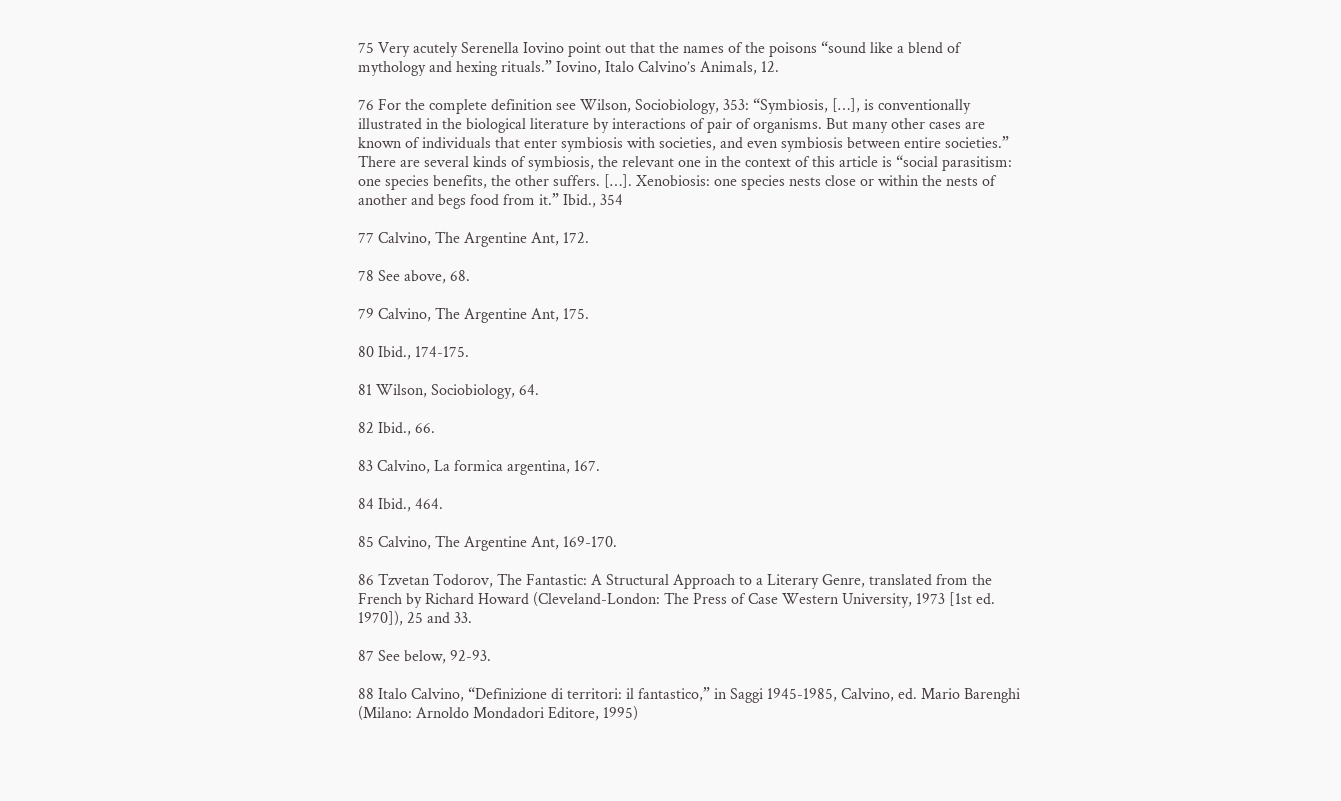75 Very acutely Serenella Iovino point out that the names of the poisons “sound like a blend of mythology and hexing rituals.” Iovino, Italo Calvino’s Animals, 12.

76 For the complete definition see Wilson, Sociobiology, 353: “Symbiosis, […], is conventionally illustrated in the biological literature by interactions of pair of organisms. But many other cases are known of individuals that enter symbiosis with societies, and even symbiosis between entire societies.” There are several kinds of symbiosis, the relevant one in the context of this article is “social parasitism: one species benefits, the other suffers. […]. Xenobiosis: one species nests close or within the nests of another and begs food from it.” Ibid., 354

77 Calvino, The Argentine Ant, 172.

78 See above, 68.

79 Calvino, The Argentine Ant, 175.

80 Ibid., 174-175.

81 Wilson, Sociobiology, 64.

82 Ibid., 66.

83 Calvino, La formica argentina, 167.

84 Ibid., 464.

85 Calvino, The Argentine Ant, 169-170.

86 Tzvetan Todorov, The Fantastic: A Structural Approach to a Literary Genre, translated from the French by Richard Howard (Cleveland-London: The Press of Case Western University, 1973 [1st ed. 1970]), 25 and 33.

87 See below, 92-93.

88 Italo Calvino, “Definizione di territori: il fantastico,” in Saggi 1945-1985, Calvino, ed. Mario Barenghi (Milano: Arnoldo Mondadori Editore, 1995)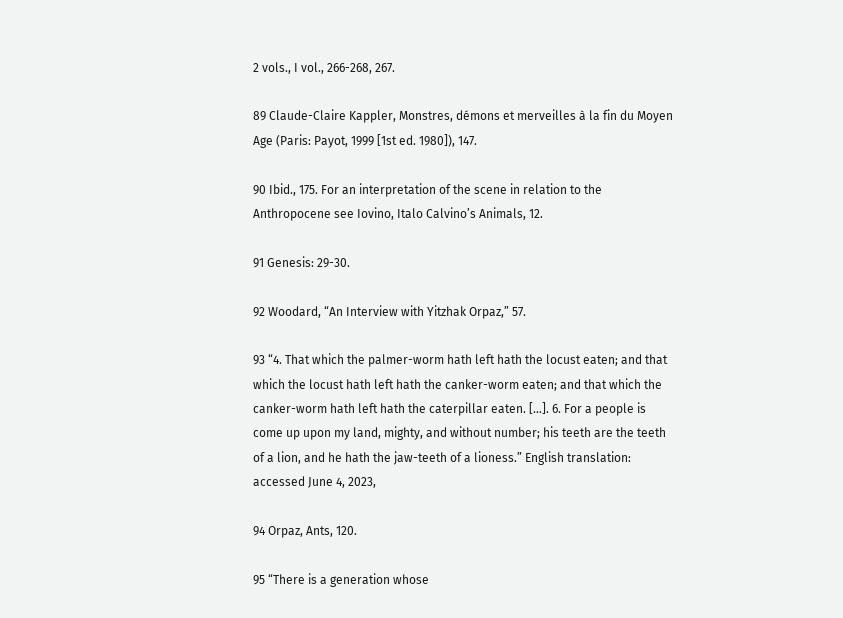2 vols., I vol., 266-268, 267.

89 Claude-Claire Kappler, Monstres, démons et merveilles à la fin du Moyen Age (Paris: Payot, 1999 [1st ed. 1980]), 147.

90 Ibid., 175. For an interpretation of the scene in relation to the Anthropocene see Iovino, Italo Calvino’s Animals, 12.

91 Genesis: 29-30.

92 Woodard, “An Interview with Yitzhak Orpaz,” 57.

93 “4. That which the palmer-worm hath left hath the locust eaten; and that which the locust hath left hath the canker-worm eaten; and that which the canker-worm hath left hath the caterpillar eaten. […]. 6. For a people is come up upon my land, mighty, and without number; his teeth are the teeth of a lion, and he hath the jaw-teeth of a lioness.” English translation: accessed June 4, 2023,

94 Orpaz, Ants, 120.

95 “There is a generation whose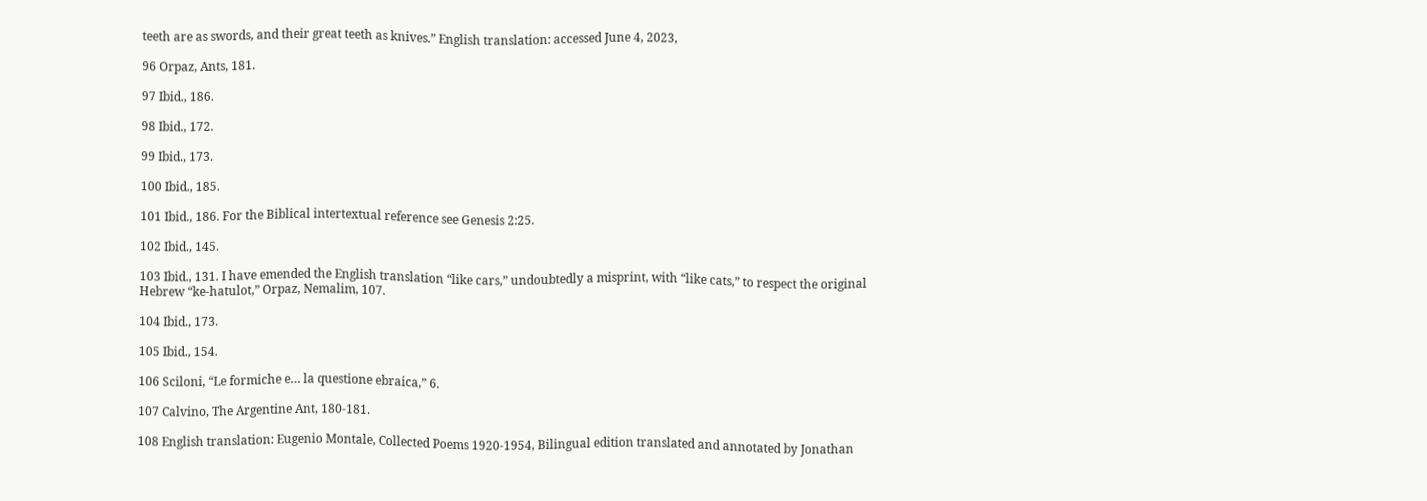teeth are as swords, and their great teeth as knives.” English translation: accessed June 4, 2023,

96 Orpaz, Ants, 181.

97 Ibid., 186.

98 Ibid., 172.

99 Ibid., 173.

100 Ibid., 185.

101 Ibid., 186. For the Biblical intertextual reference see Genesis 2:25.

102 Ibid., 145.

103 Ibid., 131. I have emended the English translation “like cars,” undoubtedly a misprint, with “like cats,” to respect the original Hebrew “ke-hatulot,” Orpaz, Nemalim, 107.

104 Ibid., 173.

105 Ibid., 154.

106 Sciloni, “Le formiche e… la questione ebraica,” 6.

107 Calvino, The Argentine Ant, 180-181.

108 English translation: Eugenio Montale, Collected Poems 1920-1954, Bilingual edition translated and annotated by Jonathan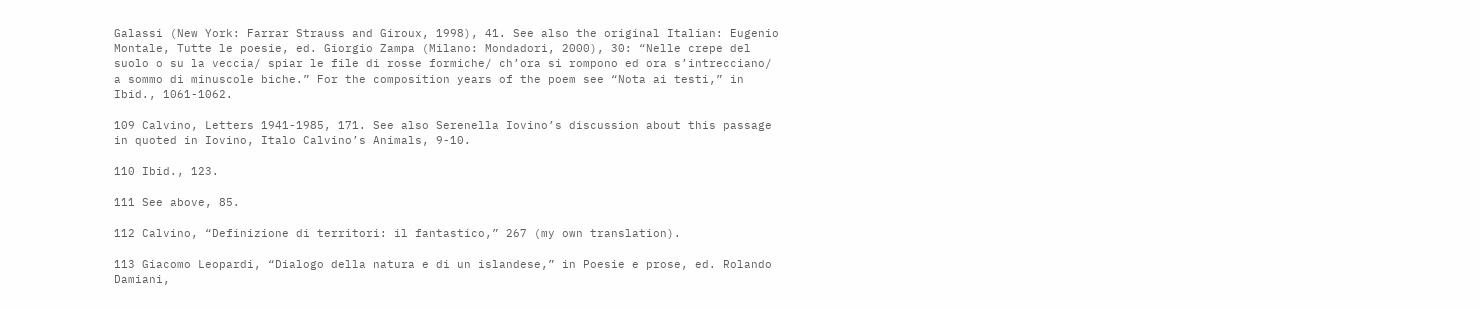Galassi (New York: Farrar Strauss and Giroux, 1998), 41. See also the original Italian: Eugenio Montale, Tutte le poesie, ed. Giorgio Zampa (Milano: Mondadori, 2000), 30: “Nelle crepe del suolo o su la veccia/ spiar le file di rosse formiche/ ch’ora si rompono ed ora s’intrecciano/ a sommo di minuscole biche.” For the composition years of the poem see “Nota ai testi,” in Ibid., 1061-1062.

109 Calvino, Letters 1941-1985, 171. See also Serenella Iovino’s discussion about this passage in quoted in Iovino, Italo Calvino’s Animals, 9-10.

110 Ibid., 123.

111 See above, 85.

112 Calvino, “Definizione di territori: il fantastico,” 267 (my own translation).

113 Giacomo Leopardi, “Dialogo della natura e di un islandese,” in Poesie e prose, ed. Rolando Damiani,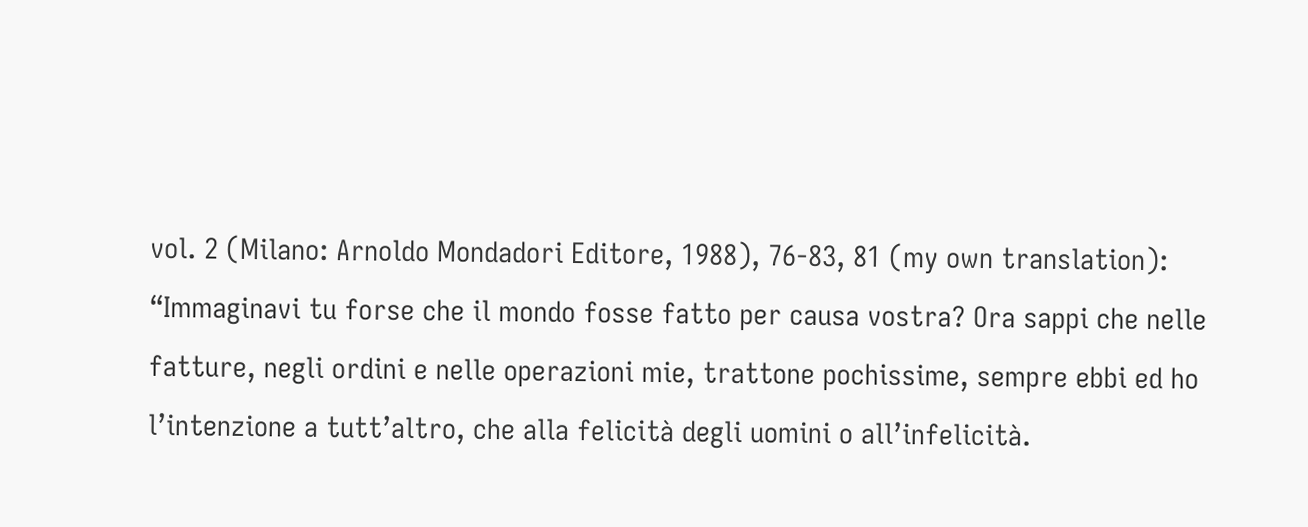vol. 2 (Milano: Arnoldo Mondadori Editore, 1988), 76-83, 81 (my own translation): “Immaginavi tu forse che il mondo fosse fatto per causa vostra? Ora sappi che nelle fatture, negli ordini e nelle operazioni mie, trattone pochissime, sempre ebbi ed ho l’intenzione a tutt’altro, che alla felicità degli uomini o all’infelicità.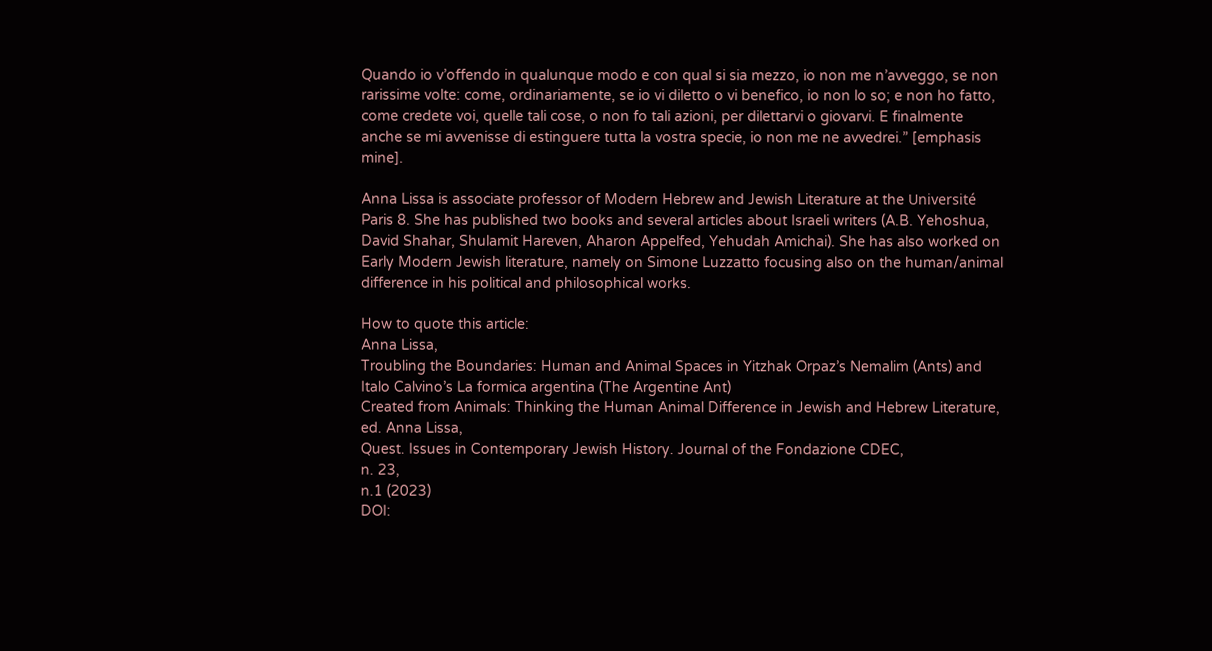Quando io v’offendo in qualunque modo e con qual si sia mezzo, io non me n’avveggo, se non rarissime volte: come, ordinariamente, se io vi diletto o vi benefico, io non lo so; e non ho fatto, come credete voi, quelle tali cose, o non fo tali azioni, per dilettarvi o giovarvi. E finalmente anche se mi avvenisse di estinguere tutta la vostra specie, io non me ne avvedrei.” [emphasis mine].

Anna Lissa is associate professor of Modern Hebrew and Jewish Literature at the Université Paris 8. She has published two books and several articles about Israeli writers (A.B. Yehoshua, David Shahar, Shulamit Hareven, Aharon Appelfed, Yehudah Amichai). She has also worked on Early Modern Jewish literature, namely on Simone Luzzatto focusing also on the human/animal difference in his political and philosophical works.

How to quote this article:
Anna Lissa,
Troubling the Boundaries: Human and Animal Spaces in Yitzhak Orpaz’s Nemalim (Ants) and Italo Calvino’s La formica argentina (The Argentine Ant)
Created from Animals: Thinking the Human Animal Difference in Jewish and Hebrew Literature,
ed. Anna Lissa,
Quest. Issues in Contemporary Jewish History. Journal of the Fondazione CDEC,
n. 23,
n.1 (2023)
DOI: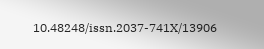10.48248/issn.2037-741X/13906